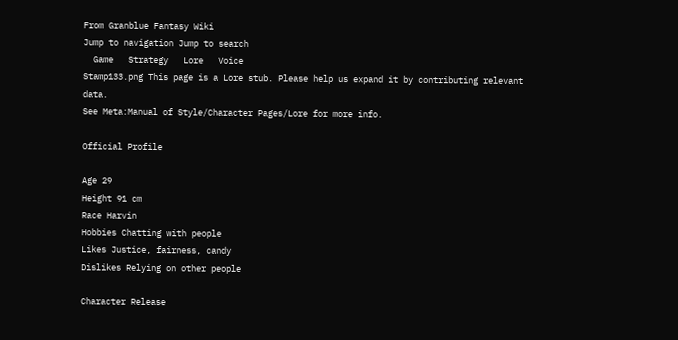From Granblue Fantasy Wiki
Jump to navigation Jump to search
  Game   Strategy   Lore   Voice
Stamp133.png This page is a Lore stub. Please help us expand it by contributing relevant data.
See Meta:Manual of Style/Character Pages/Lore for more info.

Official Profile

Age 29
Height 91 cm
Race Harvin
Hobbies Chatting with people
Likes Justice, fairness, candy
Dislikes Relying on other people

Character Release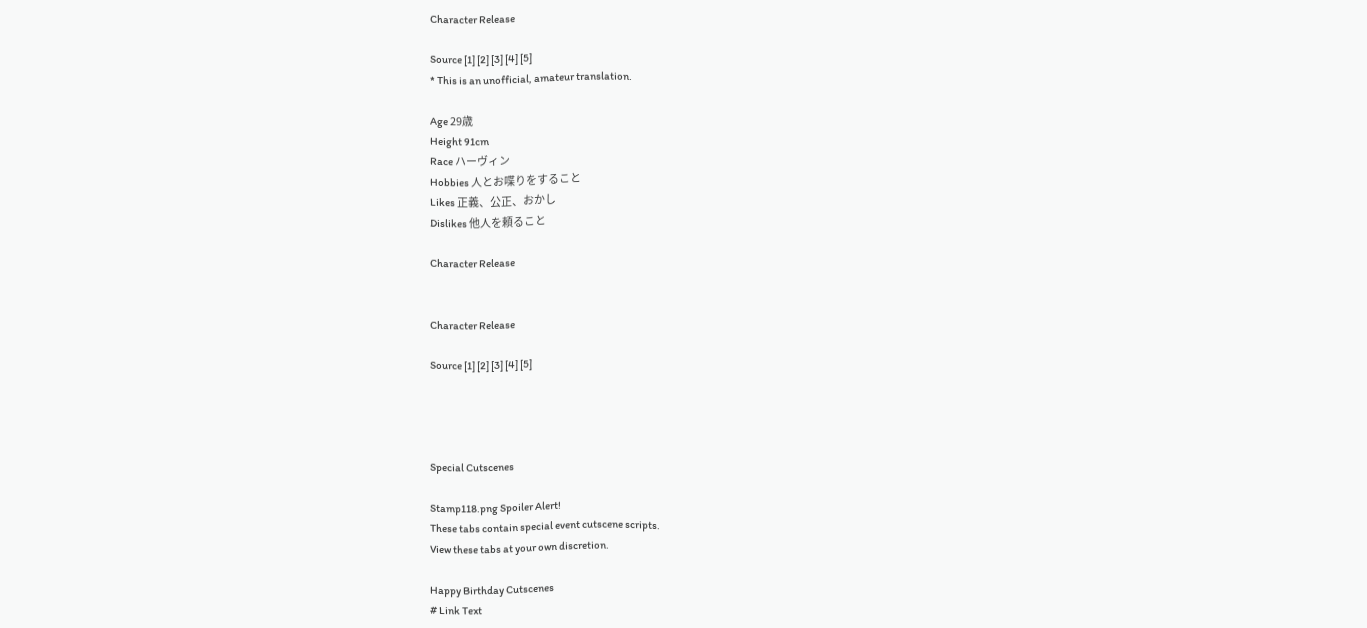Character Release

Source [1] [2] [3] [4] [5]
* This is an unofficial, amateur translation.

Age 29歳
Height 91cm
Race ハーヴィン
Hobbies 人とお喋りをすること
Likes 正義、公正、おかし
Dislikes 他人を頼ること

Character Release


Character Release

Source [1] [2] [3] [4] [5]




Special Cutscenes

Stamp118.png Spoiler Alert!
These tabs contain special event cutscene scripts.
View these tabs at your own discretion.

Happy Birthday Cutscenes
# Link Text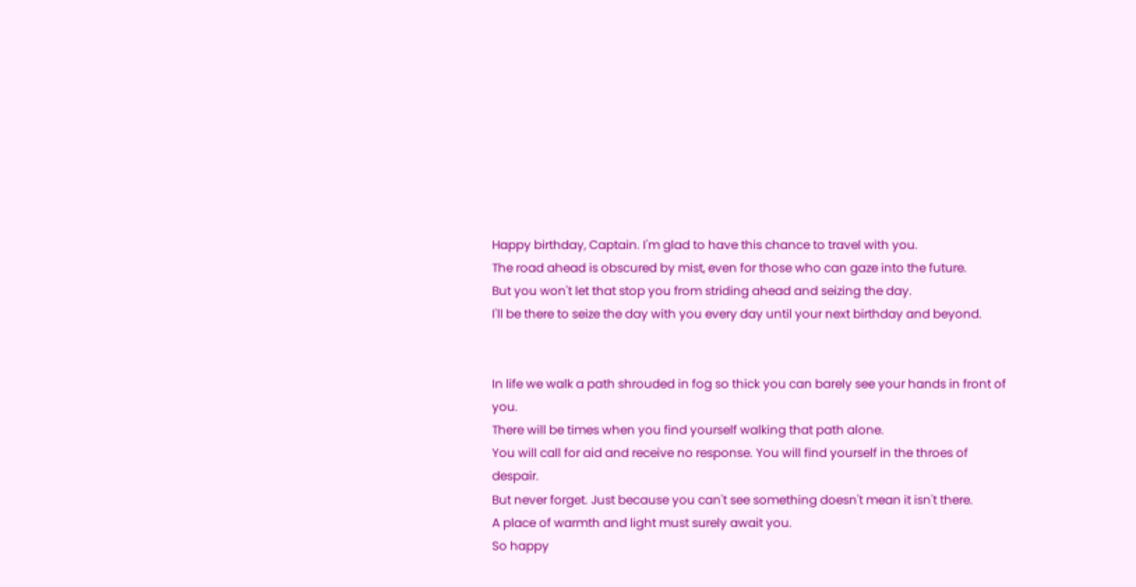Happy birthday, Captain. I'm glad to have this chance to travel with you.
The road ahead is obscured by mist, even for those who can gaze into the future.
But you won't let that stop you from striding ahead and seizing the day.
I'll be there to seize the day with you every day until your next birthday and beyond.


In life we walk a path shrouded in fog so thick you can barely see your hands in front of you.
There will be times when you find yourself walking that path alone.
You will call for aid and receive no response. You will find yourself in the throes of despair.
But never forget. Just because you can't see something doesn't mean it isn't there.
A place of warmth and light must surely await you.
So happy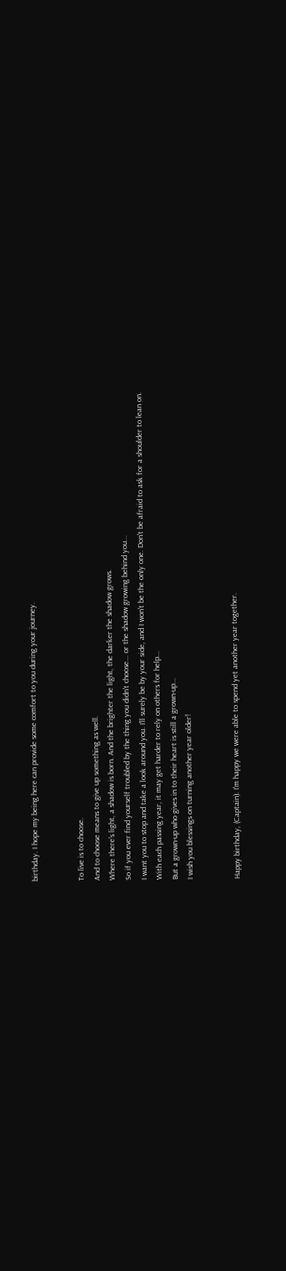birthday. I hope my being here can provide some comfort to you during your journey.


To live is to choose.
And to choose means to give up something as well.
Where there's light, a shadow is born. And the brighter the light, the darker the shadow grows.
So if you ever find yourself troubled by the thing you didn't choose... or the shadow growing behind you...
I want you to stop and take a look around you. I'll surely be by your side, and I won't be the only one. Don't be afraid to ask for a shoulder to lean on.
With each passing year, it may get harder to rely on others for help...
But a grown-up who gives in to their heart is still a grown-up...
I wish you blessings on turning another year older!


Happy birthday, (Captain). I'm happy we were able to spend yet another year together.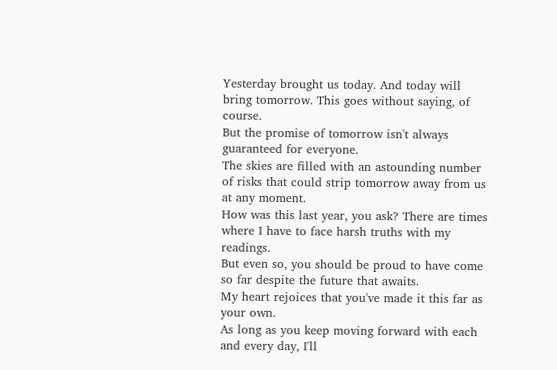Yesterday brought us today. And today will bring tomorrow. This goes without saying, of course.
But the promise of tomorrow isn't always guaranteed for everyone.
The skies are filled with an astounding number of risks that could strip tomorrow away from us at any moment.
How was this last year, you ask? There are times where I have to face harsh truths with my readings.
But even so, you should be proud to have come so far despite the future that awaits.
My heart rejoices that you've made it this far as your own.
As long as you keep moving forward with each and every day, I'll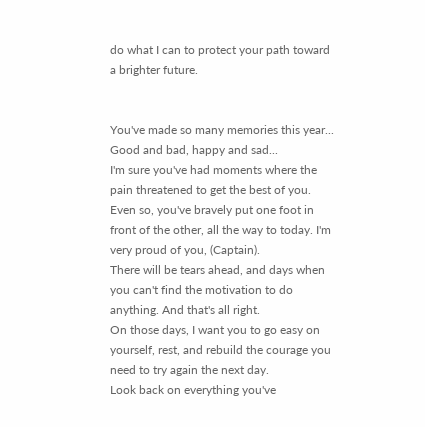do what I can to protect your path toward a brighter future.


You've made so many memories this year... Good and bad, happy and sad...
I'm sure you've had moments where the pain threatened to get the best of you.
Even so, you've bravely put one foot in front of the other, all the way to today. I'm very proud of you, (Captain).
There will be tears ahead, and days when you can't find the motivation to do anything. And that's all right.
On those days, I want you to go easy on yourself, rest, and rebuild the courage you need to try again the next day.
Look back on everything you've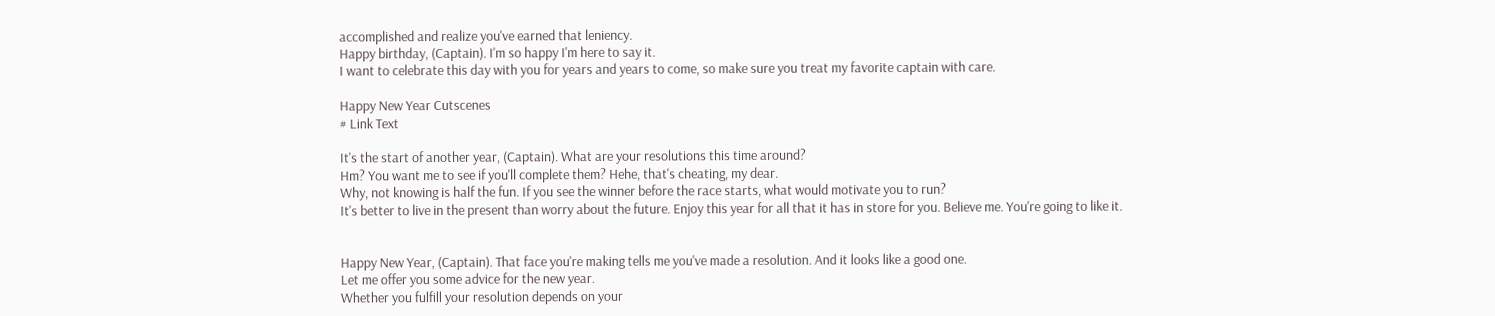accomplished and realize you've earned that leniency.
Happy birthday, (Captain). I'm so happy I'm here to say it.
I want to celebrate this day with you for years and years to come, so make sure you treat my favorite captain with care.

Happy New Year Cutscenes
# Link Text

It's the start of another year, (Captain). What are your resolutions this time around?
Hm? You want me to see if you'll complete them? Hehe, that's cheating, my dear.
Why, not knowing is half the fun. If you see the winner before the race starts, what would motivate you to run?
It's better to live in the present than worry about the future. Enjoy this year for all that it has in store for you. Believe me. You're going to like it.


Happy New Year, (Captain). That face you're making tells me you've made a resolution. And it looks like a good one.
Let me offer you some advice for the new year.
Whether you fulfill your resolution depends on your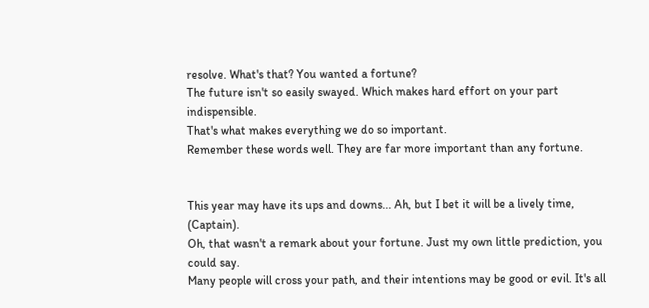resolve. What's that? You wanted a fortune?
The future isn't so easily swayed. Which makes hard effort on your part indispensible.
That's what makes everything we do so important.
Remember these words well. They are far more important than any fortune.


This year may have its ups and downs... Ah, but I bet it will be a lively time, (Captain).
Oh, that wasn't a remark about your fortune. Just my own little prediction, you could say.
Many people will cross your path, and their intentions may be good or evil. It's all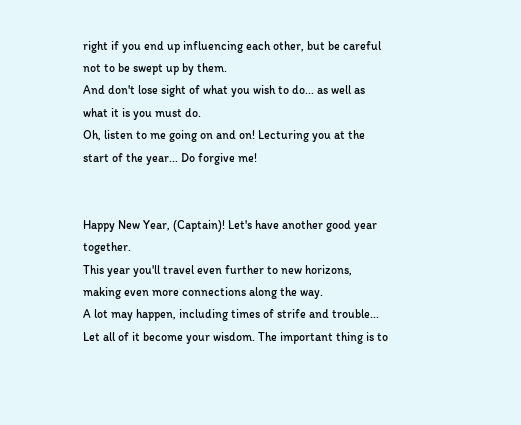right if you end up influencing each other, but be careful not to be swept up by them.
And don't lose sight of what you wish to do... as well as what it is you must do.
Oh, listen to me going on and on! Lecturing you at the start of the year... Do forgive me!


Happy New Year, (Captain)! Let's have another good year together.
This year you'll travel even further to new horizons, making even more connections along the way.
A lot may happen, including times of strife and trouble... Let all of it become your wisdom. The important thing is to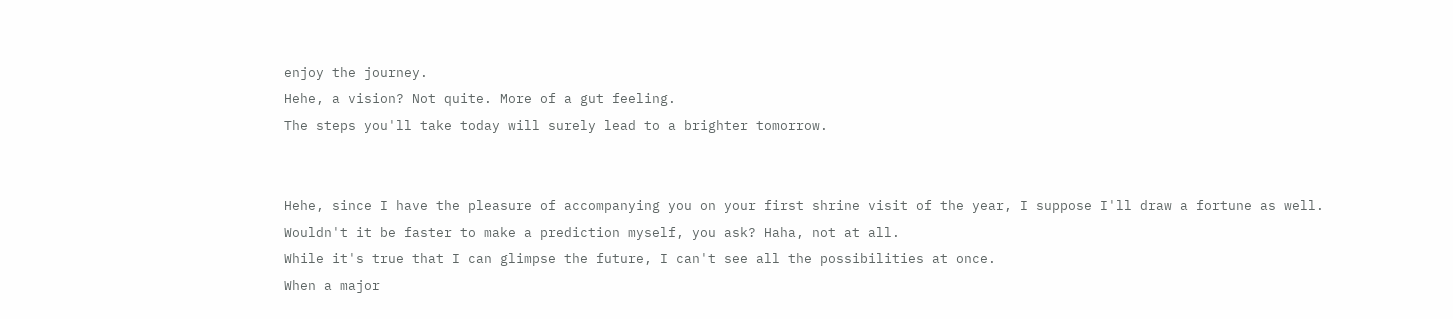enjoy the journey.
Hehe, a vision? Not quite. More of a gut feeling.
The steps you'll take today will surely lead to a brighter tomorrow.


Hehe, since I have the pleasure of accompanying you on your first shrine visit of the year, I suppose I'll draw a fortune as well.
Wouldn't it be faster to make a prediction myself, you ask? Haha, not at all.
While it's true that I can glimpse the future, I can't see all the possibilities at once.
When a major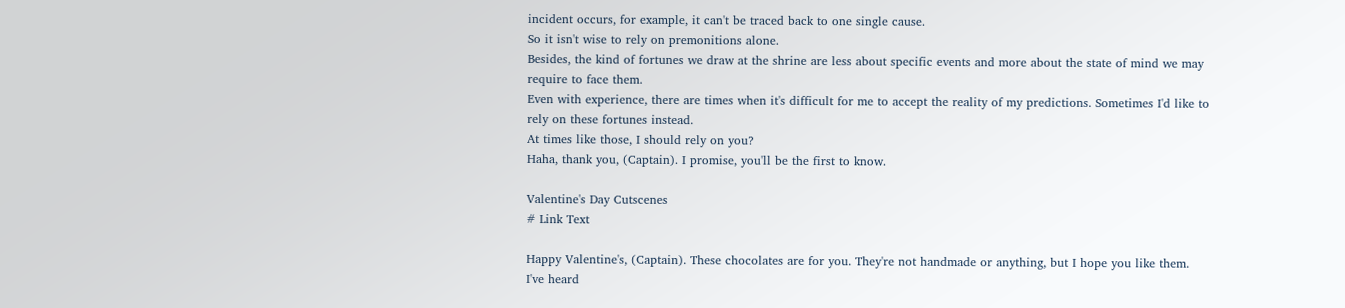incident occurs, for example, it can't be traced back to one single cause.
So it isn't wise to rely on premonitions alone.
Besides, the kind of fortunes we draw at the shrine are less about specific events and more about the state of mind we may require to face them.
Even with experience, there are times when it's difficult for me to accept the reality of my predictions. Sometimes I'd like to rely on these fortunes instead.
At times like those, I should rely on you?
Haha, thank you, (Captain). I promise, you'll be the first to know.

Valentine's Day Cutscenes
# Link Text

Happy Valentine's, (Captain). These chocolates are for you. They're not handmade or anything, but I hope you like them.
I've heard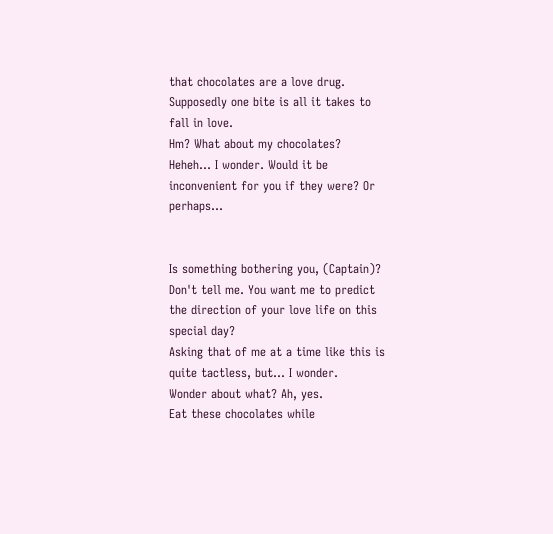that chocolates are a love drug. Supposedly one bite is all it takes to fall in love.
Hm? What about my chocolates?
Heheh... I wonder. Would it be inconvenient for you if they were? Or perhaps...


Is something bothering you, (Captain)? Don't tell me. You want me to predict the direction of your love life on this special day?
Asking that of me at a time like this is quite tactless, but... I wonder.
Wonder about what? Ah, yes.
Eat these chocolates while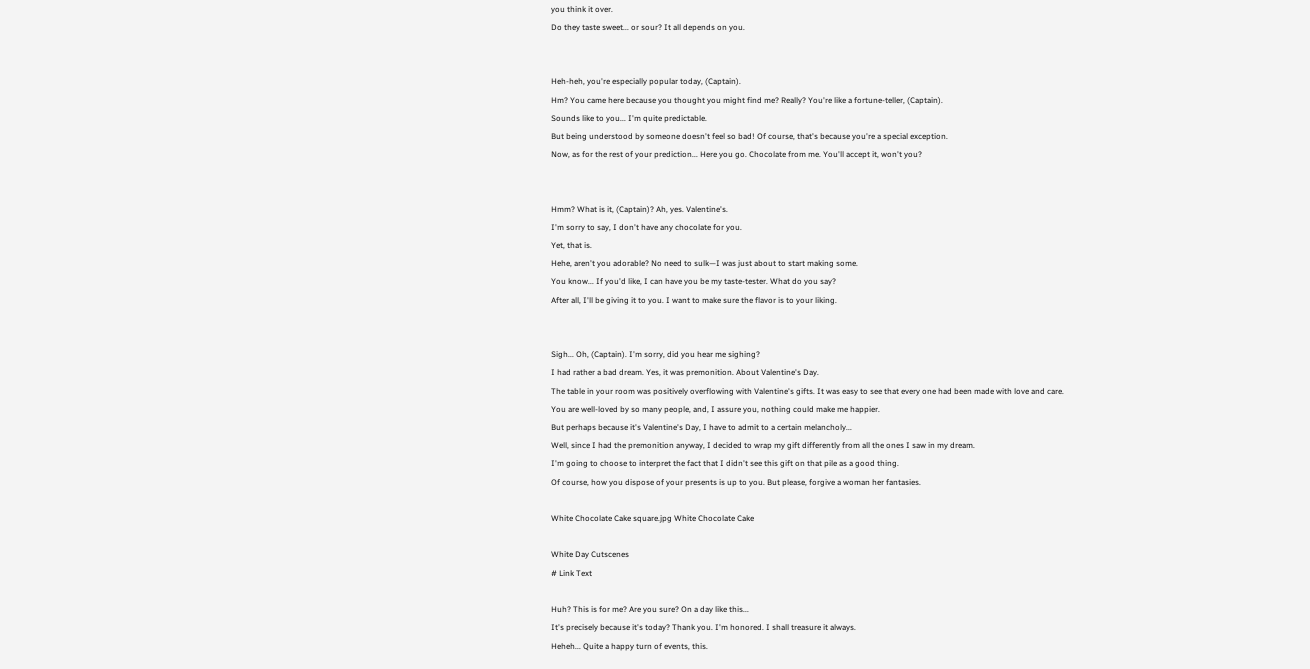you think it over.
Do they taste sweet... or sour? It all depends on you.


Heh-heh, you're especially popular today, (Captain).
Hm? You came here because you thought you might find me? Really? You're like a fortune-teller, (Captain).
Sounds like to you... I'm quite predictable.
But being understood by someone doesn't feel so bad! Of course, that's because you're a special exception.
Now, as for the rest of your prediction... Here you go. Chocolate from me. You'll accept it, won't you?


Hmm? What is it, (Captain)? Ah, yes. Valentine's.
I'm sorry to say, I don't have any chocolate for you.
Yet, that is.
Hehe, aren't you adorable? No need to sulk—I was just about to start making some.
You know... If you'd like, I can have you be my taste-tester. What do you say?
After all, I'll be giving it to you. I want to make sure the flavor is to your liking.


Sigh... Oh, (Captain). I'm sorry, did you hear me sighing?
I had rather a bad dream. Yes, it was premonition. About Valentine's Day.
The table in your room was positively overflowing with Valentine's gifts. It was easy to see that every one had been made with love and care.
You are well-loved by so many people, and, I assure you, nothing could make me happier.
But perhaps because it's Valentine's Day, I have to admit to a certain melancholy...
Well, since I had the premonition anyway, I decided to wrap my gift differently from all the ones I saw in my dream.
I'm going to choose to interpret the fact that I didn't see this gift on that pile as a good thing.
Of course, how you dispose of your presents is up to you. But please, forgive a woman her fantasies.

White Chocolate Cake square.jpg White Chocolate Cake

White Day Cutscenes
# Link Text

Huh? This is for me? Are you sure? On a day like this...
It's precisely because it's today? Thank you. I'm honored. I shall treasure it always.
Heheh... Quite a happy turn of events, this.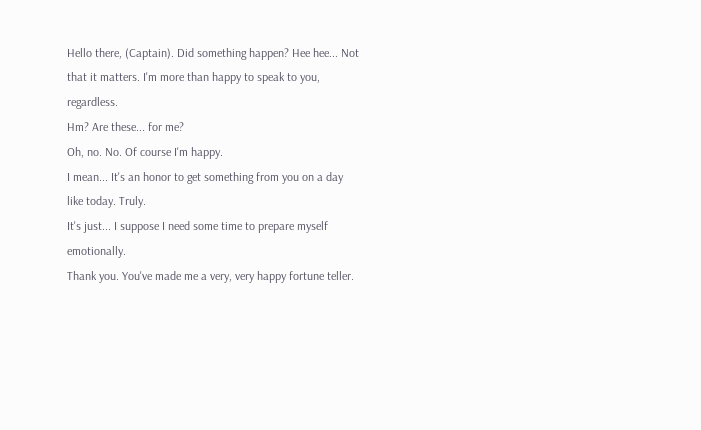Hello there, (Captain). Did something happen? Hee hee... Not that it matters. I'm more than happy to speak to you, regardless.
Hm? Are these... for me?
Oh, no. No. Of course I'm happy.
I mean... It's an honor to get something from you on a day like today. Truly.
It's just... I suppose I need some time to prepare myself emotionally.
Thank you. You've made me a very, very happy fortune teller.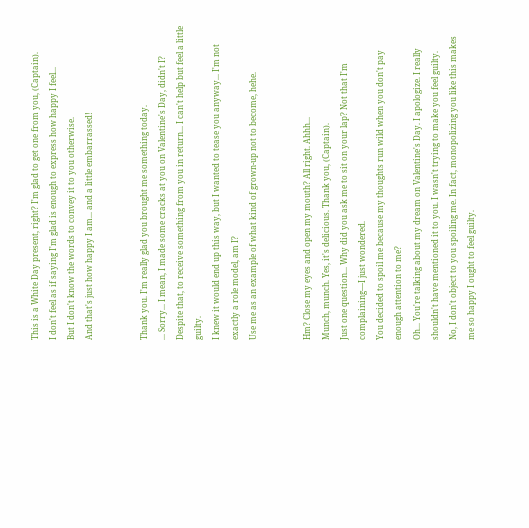This is a White Day present, right? I'm glad to get one from you, (Captain).
I don't feel as if saying I'm glad is enough to express how happy I feel...
But I don't know the words to convey it to you otherwise.
And that's just how happy I am... and a little embarrassed!


Thank you. I'm really glad you brought me something today.
... Sorry... I mean, I made some cracks at you on Valentine's Day, didn't I?
Despite that, to receive something from you in return... I can't help but feel a little guilty.
I knew it would end up this way, but I wanted to tease you anyway... I'm not exactly a role model, am I?
Use me as an example of what kind of grown-up not to become, hehe.


Hm? Close my eyes and open my mouth? All right. Ahhh...
Munch, munch. Yes, it's delicious. Thank you, (Captain).
Just one question... Why did you ask me to sit on your lap? Not that I'm complaining—I just wondered.
You decided to spoil me because my thoughts run wild when you don't pay enough attention to me?
Oh... You're talking about my dream on Valentine's Day. I apologize. I really shouldn't have mentioned it to you. I wasn't trying to make you feel guilty.
No, I don't object to you spoiling me. In fact, monopolizing you like this makes me so happy I ought to feel guilty.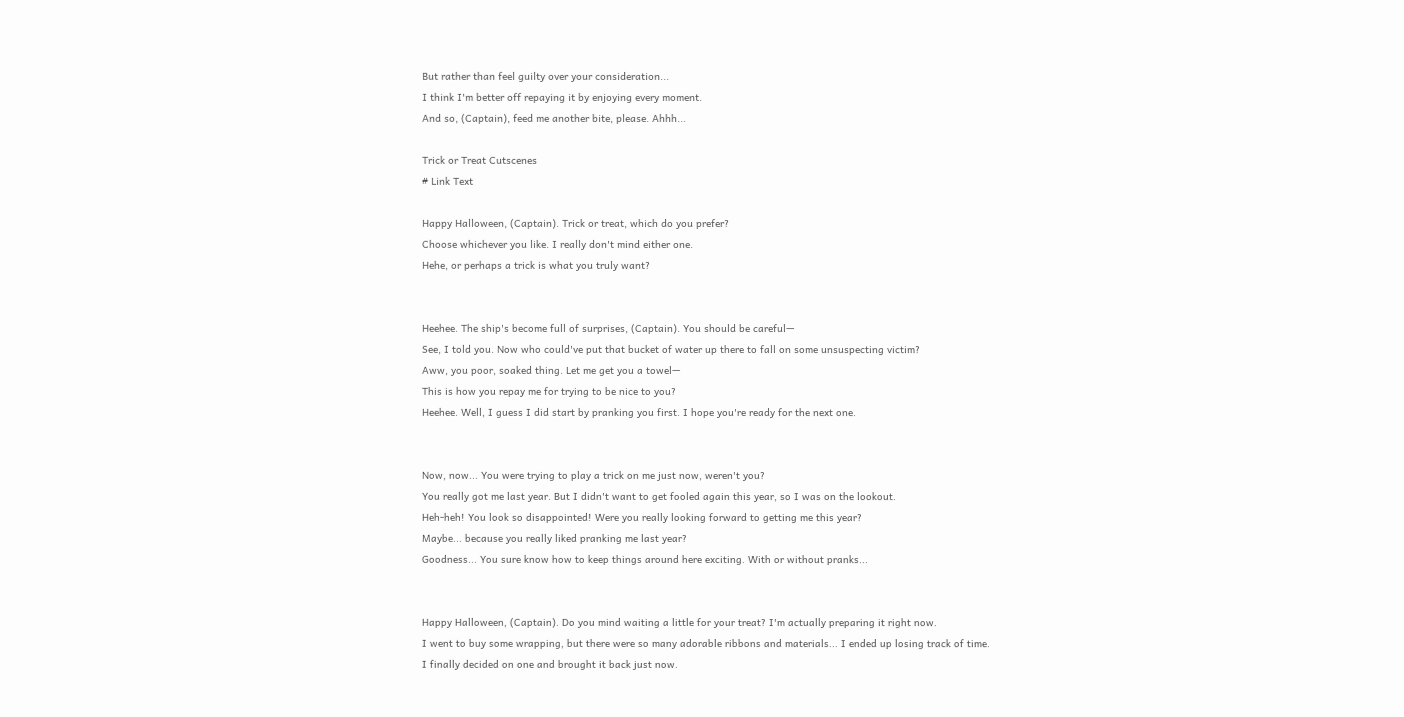But rather than feel guilty over your consideration...
I think I'm better off repaying it by enjoying every moment.
And so, (Captain), feed me another bite, please. Ahhh...

Trick or Treat Cutscenes
# Link Text

Happy Halloween, (Captain). Trick or treat, which do you prefer?
Choose whichever you like. I really don't mind either one.
Hehe, or perhaps a trick is what you truly want?


Heehee. The ship's become full of surprises, (Captain). You should be careful—
See, I told you. Now who could've put that bucket of water up there to fall on some unsuspecting victim?
Aww, you poor, soaked thing. Let me get you a towel—
This is how you repay me for trying to be nice to you?
Heehee. Well, I guess I did start by pranking you first. I hope you're ready for the next one.


Now, now... You were trying to play a trick on me just now, weren't you?
You really got me last year. But I didn't want to get fooled again this year, so I was on the lookout.
Heh-heh! You look so disappointed! Were you really looking forward to getting me this year?
Maybe... because you really liked pranking me last year?
Goodness... You sure know how to keep things around here exciting. With or without pranks...


Happy Halloween, (Captain). Do you mind waiting a little for your treat? I'm actually preparing it right now.
I went to buy some wrapping, but there were so many adorable ribbons and materials... I ended up losing track of time.
I finally decided on one and brought it back just now.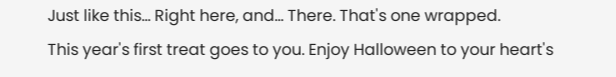Just like this... Right here, and... There. That's one wrapped.
This year's first treat goes to you. Enjoy Halloween to your heart's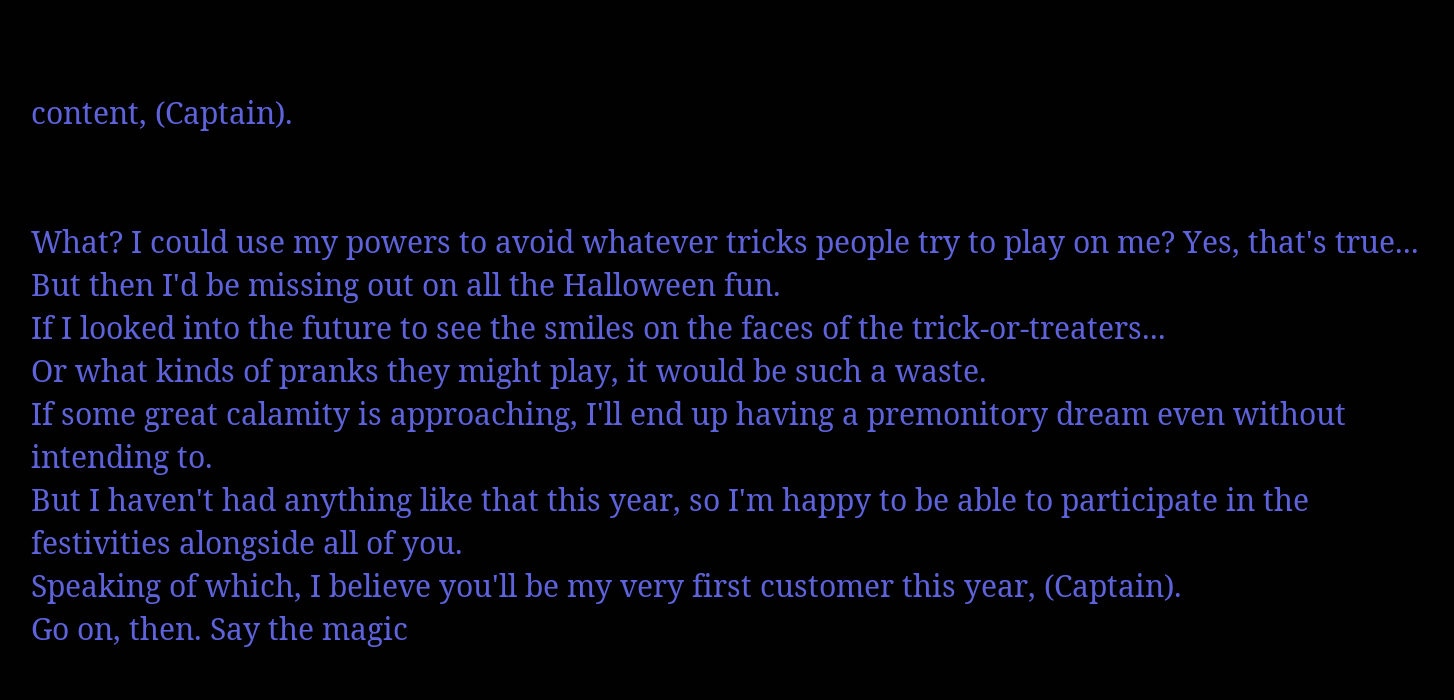content, (Captain).


What? I could use my powers to avoid whatever tricks people try to play on me? Yes, that's true...
But then I'd be missing out on all the Halloween fun.
If I looked into the future to see the smiles on the faces of the trick-or-treaters...
Or what kinds of pranks they might play, it would be such a waste.
If some great calamity is approaching, I'll end up having a premonitory dream even without intending to.
But I haven't had anything like that this year, so I'm happy to be able to participate in the festivities alongside all of you.
Speaking of which, I believe you'll be my very first customer this year, (Captain).
Go on, then. Say the magic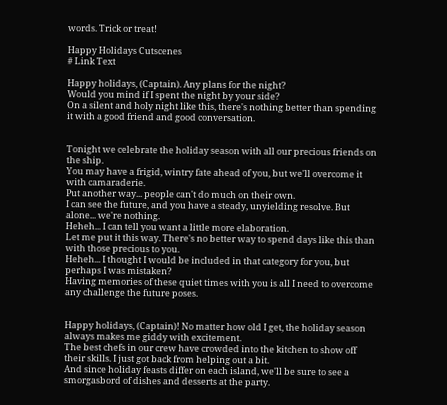words. Trick or treat!

Happy Holidays Cutscenes
# Link Text

Happy holidays, (Captain). Any plans for the night?
Would you mind if I spent the night by your side?
On a silent and holy night like this, there's nothing better than spending it with a good friend and good conversation.


Tonight we celebrate the holiday season with all our precious friends on the ship.
You may have a frigid, wintry fate ahead of you, but we'll overcome it with camaraderie.
Put another way... people can't do much on their own.
I can see the future, and you have a steady, unyielding resolve. But alone... we're nothing.
Heheh... I can tell you want a little more elaboration.
Let me put it this way. There's no better way to spend days like this than with those precious to you.
Heheh... I thought I would be included in that category for you, but perhaps I was mistaken?
Having memories of these quiet times with you is all I need to overcome any challenge the future poses.


Happy holidays, (Captain)! No matter how old I get, the holiday season always makes me giddy with excitement.
The best chefs in our crew have crowded into the kitchen to show off their skills. I just got back from helping out a bit.
And since holiday feasts differ on each island, we'll be sure to see a smorgasbord of dishes and desserts at the party.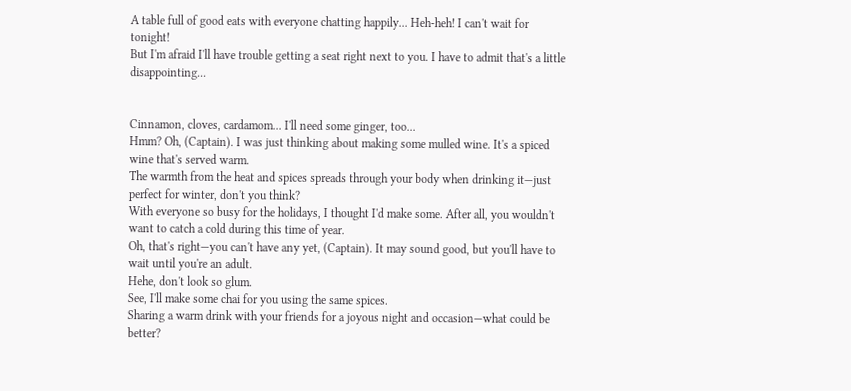A table full of good eats with everyone chatting happily... Heh-heh! I can't wait for tonight!
But I'm afraid I'll have trouble getting a seat right next to you. I have to admit that's a little disappointing...


Cinnamon, cloves, cardamom... I'll need some ginger, too...
Hmm? Oh, (Captain). I was just thinking about making some mulled wine. It's a spiced wine that's served warm.
The warmth from the heat and spices spreads through your body when drinking it—just perfect for winter, don't you think?
With everyone so busy for the holidays, I thought I'd make some. After all, you wouldn't want to catch a cold during this time of year.
Oh, that's right—you can't have any yet, (Captain). It may sound good, but you'll have to wait until you're an adult.
Hehe, don't look so glum.
See, I'll make some chai for you using the same spices.
Sharing a warm drink with your friends for a joyous night and occasion—what could be better?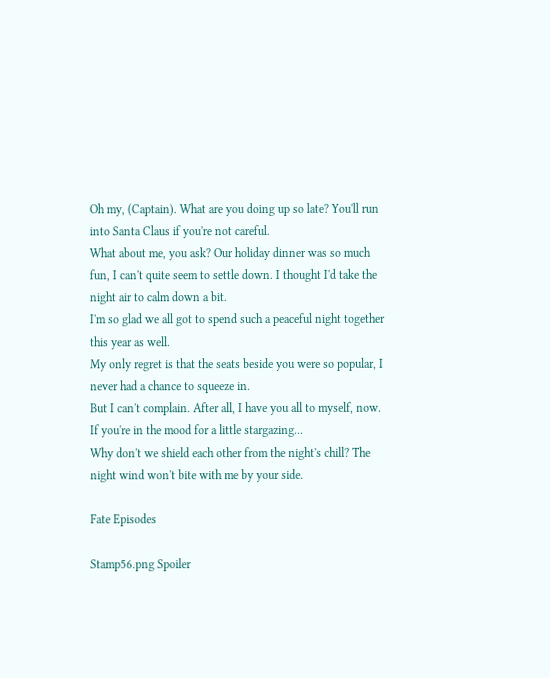Oh my, (Captain). What are you doing up so late? You'll run into Santa Claus if you're not careful.
What about me, you ask? Our holiday dinner was so much fun, I can't quite seem to settle down. I thought I'd take the night air to calm down a bit.
I'm so glad we all got to spend such a peaceful night together this year as well.
My only regret is that the seats beside you were so popular, I never had a chance to squeeze in.
But I can't complain. After all, I have you all to myself, now.
If you're in the mood for a little stargazing...
Why don't we shield each other from the night's chill? The night wind won't bite with me by your side.

Fate Episodes

Stamp56.png Spoiler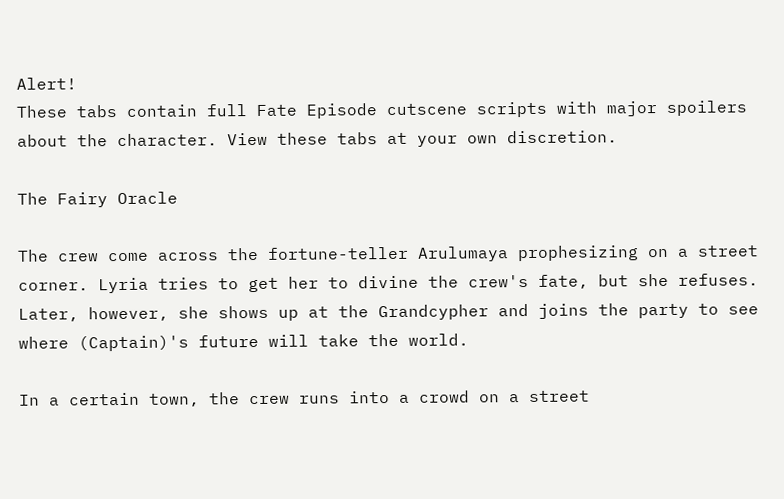Alert!
These tabs contain full Fate Episode cutscene scripts with major spoilers about the character. View these tabs at your own discretion.

The Fairy Oracle

The crew come across the fortune-teller Arulumaya prophesizing on a street corner. Lyria tries to get her to divine the crew's fate, but she refuses. Later, however, she shows up at the Grandcypher and joins the party to see where (Captain)'s future will take the world.

In a certain town, the crew runs into a crowd on a street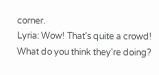corner.
Lyria: Wow! That's quite a crowd! What do you think they're doing?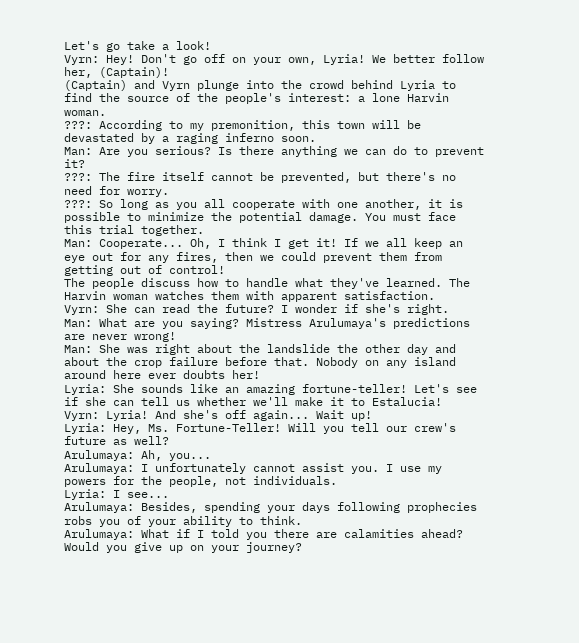Let's go take a look!
Vyrn: Hey! Don't go off on your own, Lyria! We better follow her, (Captain)!
(Captain) and Vyrn plunge into the crowd behind Lyria to find the source of the people's interest: a lone Harvin woman.
???: According to my premonition, this town will be devastated by a raging inferno soon.
Man: Are you serious? Is there anything we can do to prevent it?
???: The fire itself cannot be prevented, but there's no need for worry.
???: So long as you all cooperate with one another, it is possible to minimize the potential damage. You must face this trial together.
Man: Cooperate... Oh, I think I get it! If we all keep an eye out for any fires, then we could prevent them from getting out of control!
The people discuss how to handle what they've learned. The Harvin woman watches them with apparent satisfaction.
Vyrn: She can read the future? I wonder if she's right.
Man: What are you saying? Mistress Arulumaya's predictions are never wrong!
Man: She was right about the landslide the other day and about the crop failure before that. Nobody on any island around here ever doubts her!
Lyria: She sounds like an amazing fortune-teller! Let's see if she can tell us whether we'll make it to Estalucia!
Vyrn: Lyria! And she's off again... Wait up!
Lyria: Hey, Ms. Fortune-Teller! Will you tell our crew's future as well?
Arulumaya: Ah, you...
Arulumaya: I unfortunately cannot assist you. I use my powers for the people, not individuals.
Lyria: I see...
Arulumaya: Besides, spending your days following prophecies robs you of your ability to think.
Arulumaya: What if I told you there are calamities ahead? Would you give up on your journey?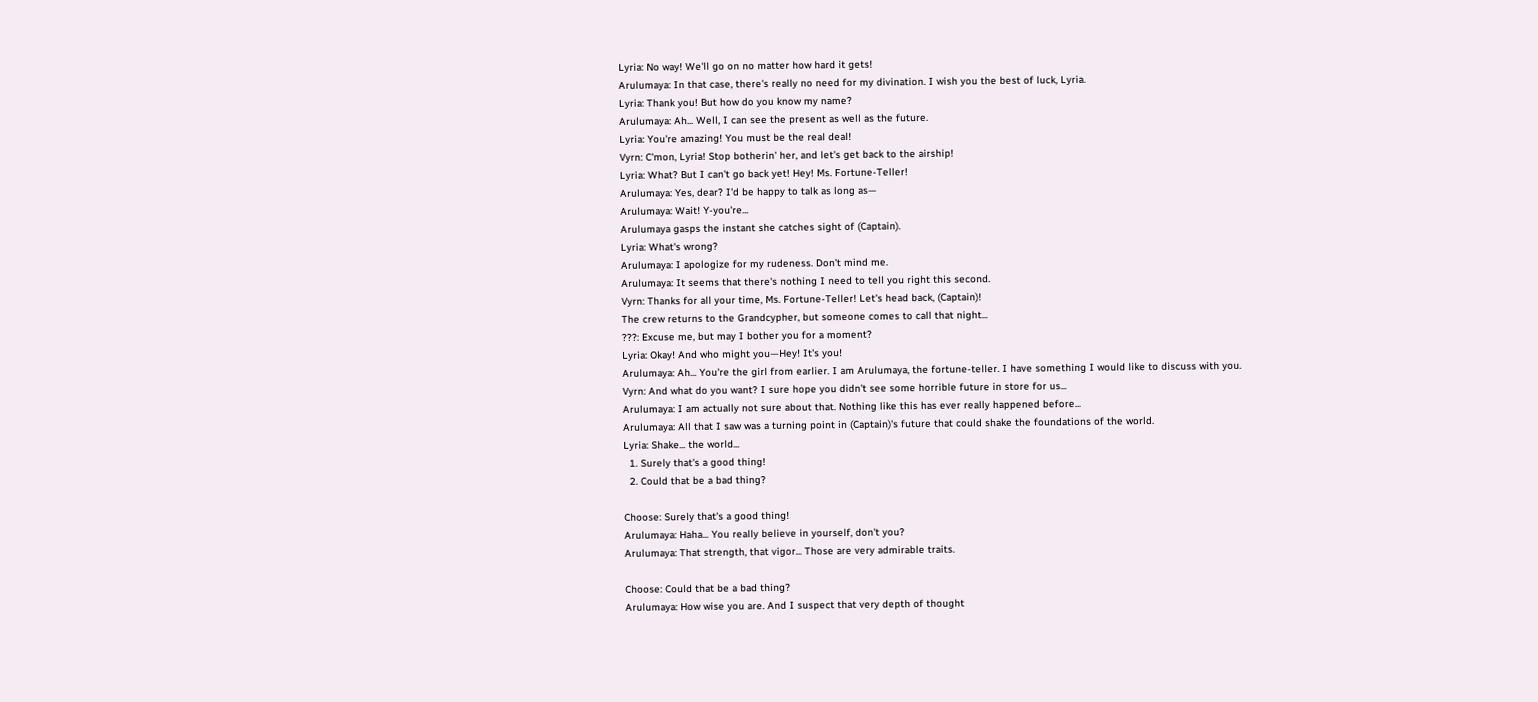Lyria: No way! We'll go on no matter how hard it gets!
Arulumaya: In that case, there's really no need for my divination. I wish you the best of luck, Lyria.
Lyria: Thank you! But how do you know my name?
Arulumaya: Ah... Well, I can see the present as well as the future.
Lyria: You're amazing! You must be the real deal!
Vyrn: C'mon, Lyria! Stop botherin' her, and let's get back to the airship!
Lyria: What? But I can't go back yet! Hey! Ms. Fortune-Teller!
Arulumaya: Yes, dear? I'd be happy to talk as long as—
Arulumaya: Wait! Y-you're...
Arulumaya gasps the instant she catches sight of (Captain).
Lyria: What's wrong?
Arulumaya: I apologize for my rudeness. Don't mind me.
Arulumaya: It seems that there's nothing I need to tell you right this second.
Vyrn: Thanks for all your time, Ms. Fortune-Teller! Let's head back, (Captain)!
The crew returns to the Grandcypher, but someone comes to call that night...
???: Excuse me, but may I bother you for a moment?
Lyria: Okay! And who might you—Hey! It's you!
Arulumaya: Ah... You're the girl from earlier. I am Arulumaya, the fortune-teller. I have something I would like to discuss with you.
Vyrn: And what do you want? I sure hope you didn't see some horrible future in store for us...
Arulumaya: I am actually not sure about that. Nothing like this has ever really happened before...
Arulumaya: All that I saw was a turning point in (Captain)'s future that could shake the foundations of the world.
Lyria: Shake... the world...
  1. Surely that's a good thing!
  2. Could that be a bad thing?

Choose: Surely that's a good thing!
Arulumaya: Haha... You really believe in yourself, don't you?
Arulumaya: That strength, that vigor... Those are very admirable traits.

Choose: Could that be a bad thing?
Arulumaya: How wise you are. And I suspect that very depth of thought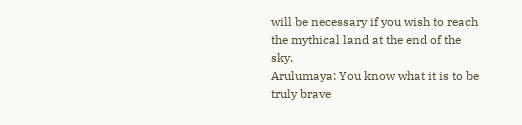will be necessary if you wish to reach the mythical land at the end of the sky.
Arulumaya: You know what it is to be truly brave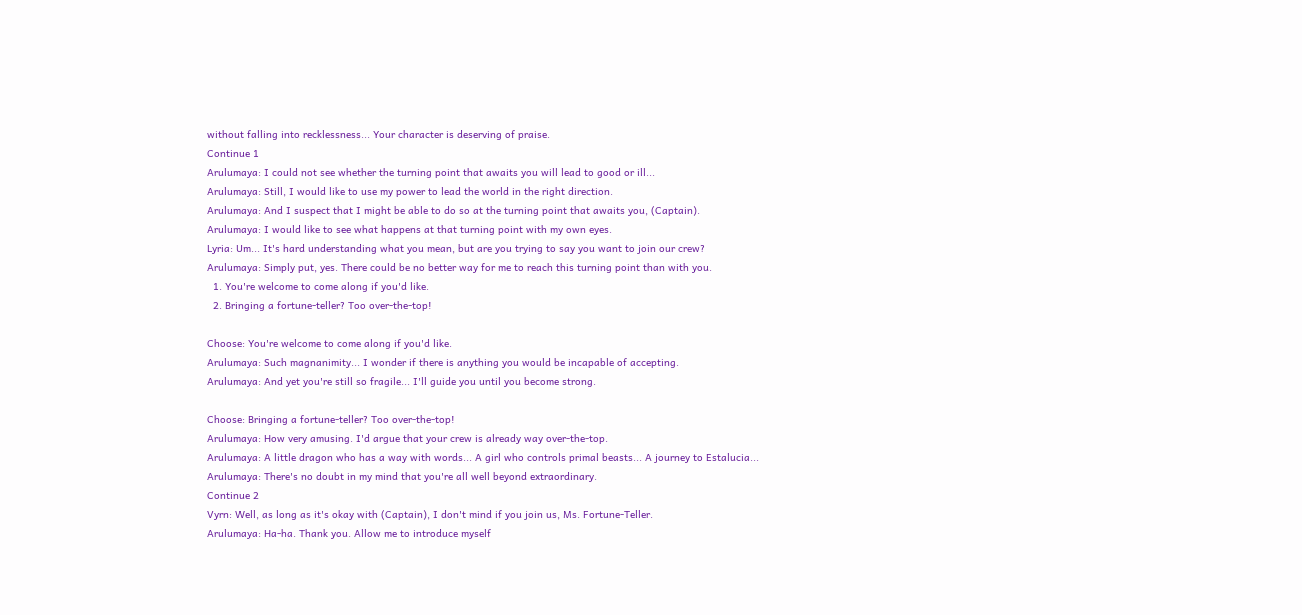without falling into recklessness... Your character is deserving of praise.
Continue 1
Arulumaya: I could not see whether the turning point that awaits you will lead to good or ill...
Arulumaya: Still, I would like to use my power to lead the world in the right direction.
Arulumaya: And I suspect that I might be able to do so at the turning point that awaits you, (Captain).
Arulumaya: I would like to see what happens at that turning point with my own eyes.
Lyria: Um... It's hard understanding what you mean, but are you trying to say you want to join our crew?
Arulumaya: Simply put, yes. There could be no better way for me to reach this turning point than with you.
  1. You're welcome to come along if you'd like.
  2. Bringing a fortune-teller? Too over-the-top!

Choose: You're welcome to come along if you'd like.
Arulumaya: Such magnanimity... I wonder if there is anything you would be incapable of accepting.
Arulumaya: And yet you're still so fragile... I'll guide you until you become strong.

Choose: Bringing a fortune-teller? Too over-the-top!
Arulumaya: How very amusing. I'd argue that your crew is already way over-the-top.
Arulumaya: A little dragon who has a way with words... A girl who controls primal beasts... A journey to Estalucia...
Arulumaya: There's no doubt in my mind that you're all well beyond extraordinary.
Continue 2
Vyrn: Well, as long as it's okay with (Captain), I don't mind if you join us, Ms. Fortune-Teller.
Arulumaya: Ha-ha. Thank you. Allow me to introduce myself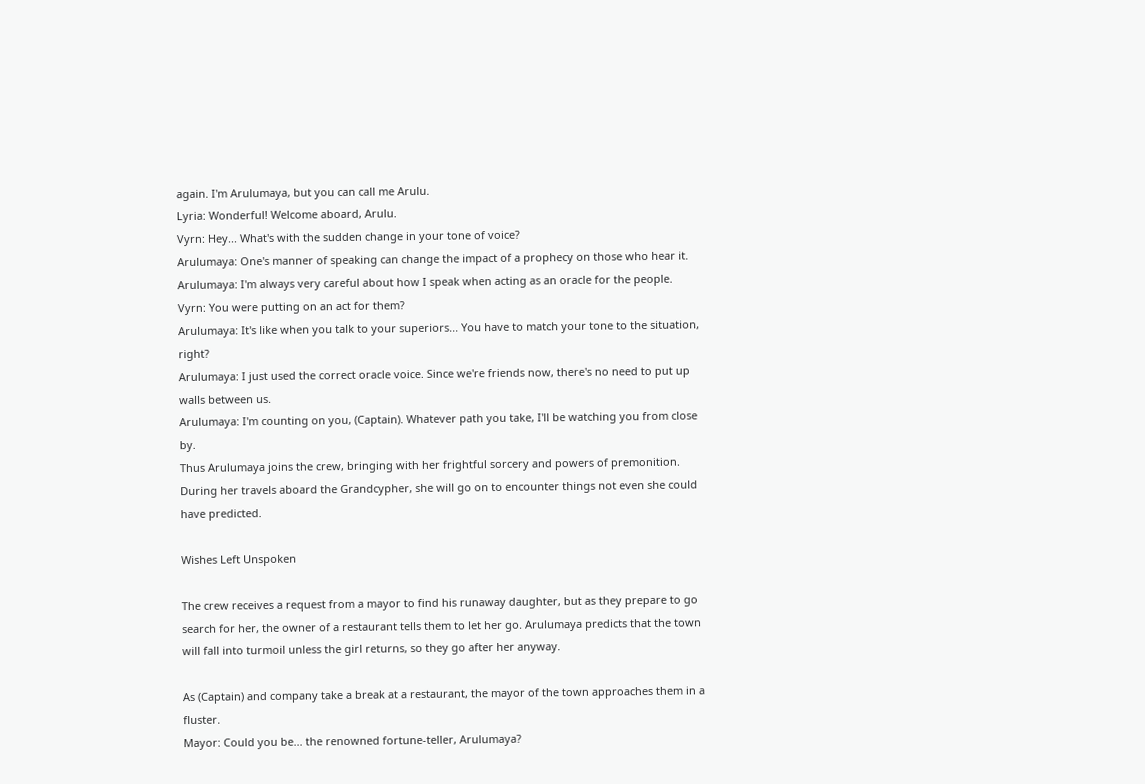again. I'm Arulumaya, but you can call me Arulu.
Lyria: Wonderful! Welcome aboard, Arulu.
Vyrn: Hey... What's with the sudden change in your tone of voice?
Arulumaya: One's manner of speaking can change the impact of a prophecy on those who hear it.
Arulumaya: I'm always very careful about how I speak when acting as an oracle for the people.
Vyrn: You were putting on an act for them?
Arulumaya: It's like when you talk to your superiors... You have to match your tone to the situation, right?
Arulumaya: I just used the correct oracle voice. Since we're friends now, there's no need to put up walls between us.
Arulumaya: I'm counting on you, (Captain). Whatever path you take, I'll be watching you from close by.
Thus Arulumaya joins the crew, bringing with her frightful sorcery and powers of premonition.
During her travels aboard the Grandcypher, she will go on to encounter things not even she could have predicted.

Wishes Left Unspoken

The crew receives a request from a mayor to find his runaway daughter, but as they prepare to go search for her, the owner of a restaurant tells them to let her go. Arulumaya predicts that the town will fall into turmoil unless the girl returns, so they go after her anyway.

As (Captain) and company take a break at a restaurant, the mayor of the town approaches them in a fluster.
Mayor: Could you be... the renowned fortune-teller, Arulumaya?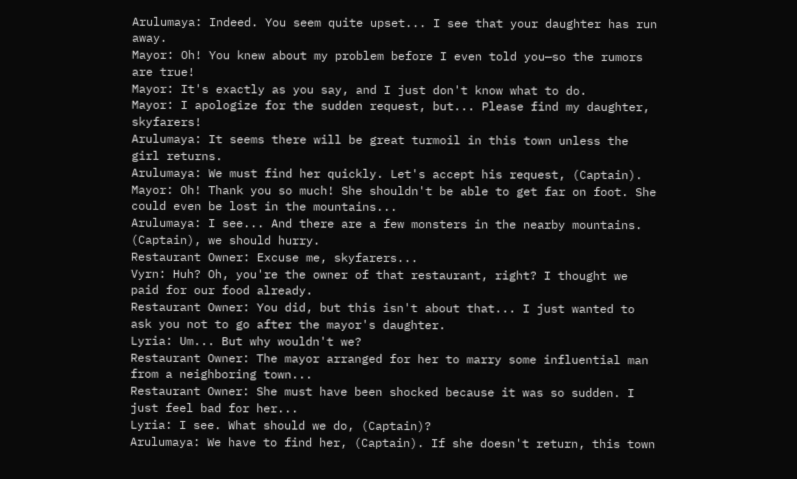Arulumaya: Indeed. You seem quite upset... I see that your daughter has run away.
Mayor: Oh! You knew about my problem before I even told you—so the rumors are true!
Mayor: It's exactly as you say, and I just don't know what to do.
Mayor: I apologize for the sudden request, but... Please find my daughter, skyfarers!
Arulumaya: It seems there will be great turmoil in this town unless the girl returns.
Arulumaya: We must find her quickly. Let's accept his request, (Captain).
Mayor: Oh! Thank you so much! She shouldn't be able to get far on foot. She could even be lost in the mountains...
Arulumaya: I see... And there are a few monsters in the nearby mountains. (Captain), we should hurry.
Restaurant Owner: Excuse me, skyfarers...
Vyrn: Huh? Oh, you're the owner of that restaurant, right? I thought we paid for our food already.
Restaurant Owner: You did, but this isn't about that... I just wanted to ask you not to go after the mayor's daughter.
Lyria: Um... But why wouldn't we?
Restaurant Owner: The mayor arranged for her to marry some influential man from a neighboring town...
Restaurant Owner: She must have been shocked because it was so sudden. I just feel bad for her...
Lyria: I see. What should we do, (Captain)?
Arulumaya: We have to find her, (Captain). If she doesn't return, this town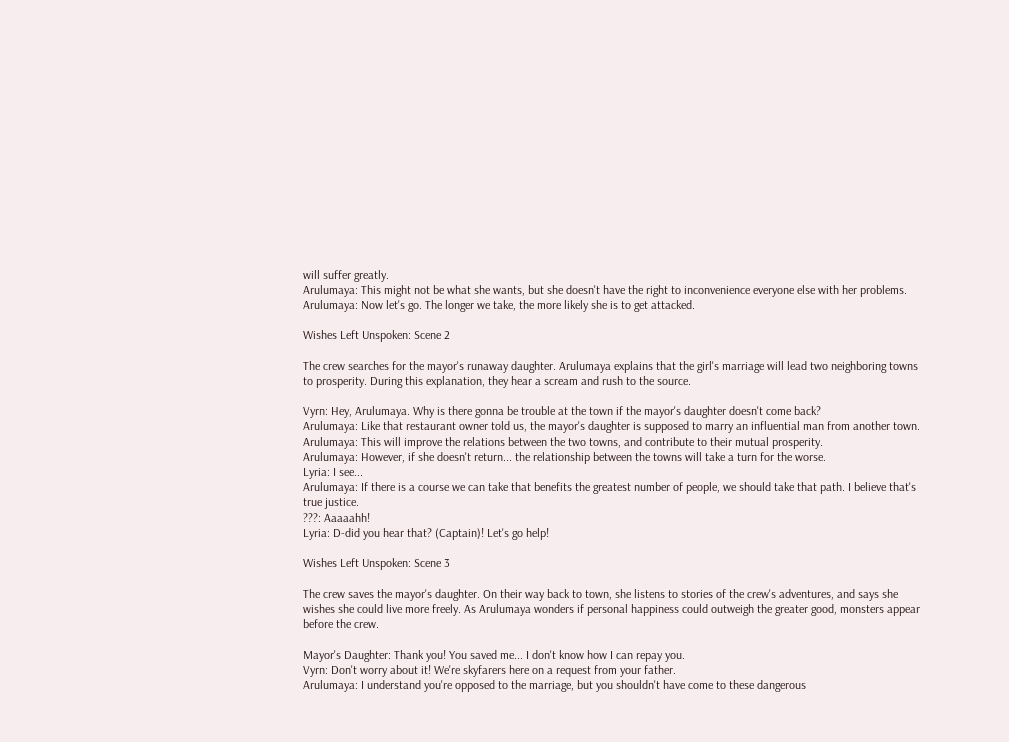will suffer greatly.
Arulumaya: This might not be what she wants, but she doesn't have the right to inconvenience everyone else with her problems.
Arulumaya: Now let's go. The longer we take, the more likely she is to get attacked.

Wishes Left Unspoken: Scene 2

The crew searches for the mayor's runaway daughter. Arulumaya explains that the girl's marriage will lead two neighboring towns to prosperity. During this explanation, they hear a scream and rush to the source.

Vyrn: Hey, Arulumaya. Why is there gonna be trouble at the town if the mayor's daughter doesn't come back?
Arulumaya: Like that restaurant owner told us, the mayor's daughter is supposed to marry an influential man from another town.
Arulumaya: This will improve the relations between the two towns, and contribute to their mutual prosperity.
Arulumaya: However, if she doesn't return... the relationship between the towns will take a turn for the worse.
Lyria: I see...
Arulumaya: If there is a course we can take that benefits the greatest number of people, we should take that path. I believe that's true justice.
???: Aaaaahh!
Lyria: D-did you hear that? (Captain)! Let's go help!

Wishes Left Unspoken: Scene 3

The crew saves the mayor's daughter. On their way back to town, she listens to stories of the crew's adventures, and says she wishes she could live more freely. As Arulumaya wonders if personal happiness could outweigh the greater good, monsters appear before the crew.

Mayor's Daughter: Thank you! You saved me... I don't know how I can repay you.
Vyrn: Don't worry about it! We're skyfarers here on a request from your father.
Arulumaya: I understand you're opposed to the marriage, but you shouldn't have come to these dangerous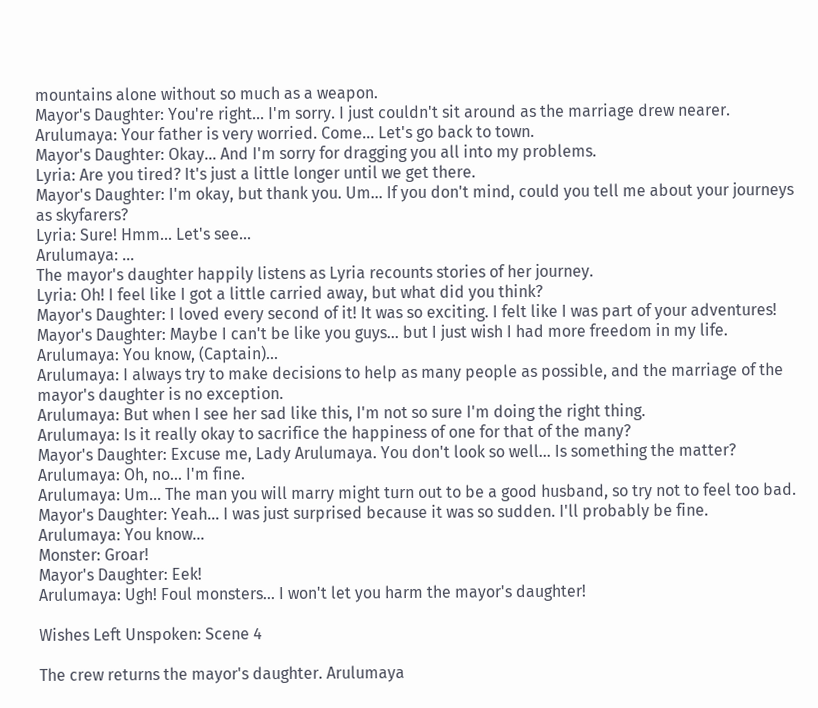mountains alone without so much as a weapon.
Mayor's Daughter: You're right... I'm sorry. I just couldn't sit around as the marriage drew nearer.
Arulumaya: Your father is very worried. Come... Let's go back to town.
Mayor's Daughter: Okay... And I'm sorry for dragging you all into my problems.
Lyria: Are you tired? It's just a little longer until we get there.
Mayor's Daughter: I'm okay, but thank you. Um... If you don't mind, could you tell me about your journeys as skyfarers?
Lyria: Sure! Hmm... Let's see...
Arulumaya: ...
The mayor's daughter happily listens as Lyria recounts stories of her journey.
Lyria: Oh! I feel like I got a little carried away, but what did you think?
Mayor's Daughter: I loved every second of it! It was so exciting. I felt like I was part of your adventures!
Mayor's Daughter: Maybe I can't be like you guys... but I just wish I had more freedom in my life.
Arulumaya: You know, (Captain)...
Arulumaya: I always try to make decisions to help as many people as possible, and the marriage of the mayor's daughter is no exception.
Arulumaya: But when I see her sad like this, I'm not so sure I'm doing the right thing.
Arulumaya: Is it really okay to sacrifice the happiness of one for that of the many?
Mayor's Daughter: Excuse me, Lady Arulumaya. You don't look so well... Is something the matter?
Arulumaya: Oh, no... I'm fine.
Arulumaya: Um... The man you will marry might turn out to be a good husband, so try not to feel too bad.
Mayor's Daughter: Yeah... I was just surprised because it was so sudden. I'll probably be fine.
Arulumaya: You know...
Monster: Groar!
Mayor's Daughter: Eek!
Arulumaya: Ugh! Foul monsters... I won't let you harm the mayor's daughter!

Wishes Left Unspoken: Scene 4

The crew returns the mayor's daughter. Arulumaya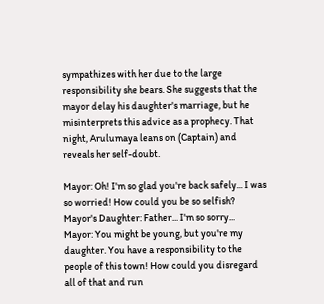sympathizes with her due to the large responsibility she bears. She suggests that the mayor delay his daughter's marriage, but he misinterprets this advice as a prophecy. That night, Arulumaya leans on (Captain) and reveals her self-doubt.

Mayor: Oh! I'm so glad you're back safely... I was so worried! How could you be so selfish?
Mayor's Daughter: Father... I'm so sorry...
Mayor: You might be young, but you're my daughter. You have a responsibility to the people of this town! How could you disregard all of that and run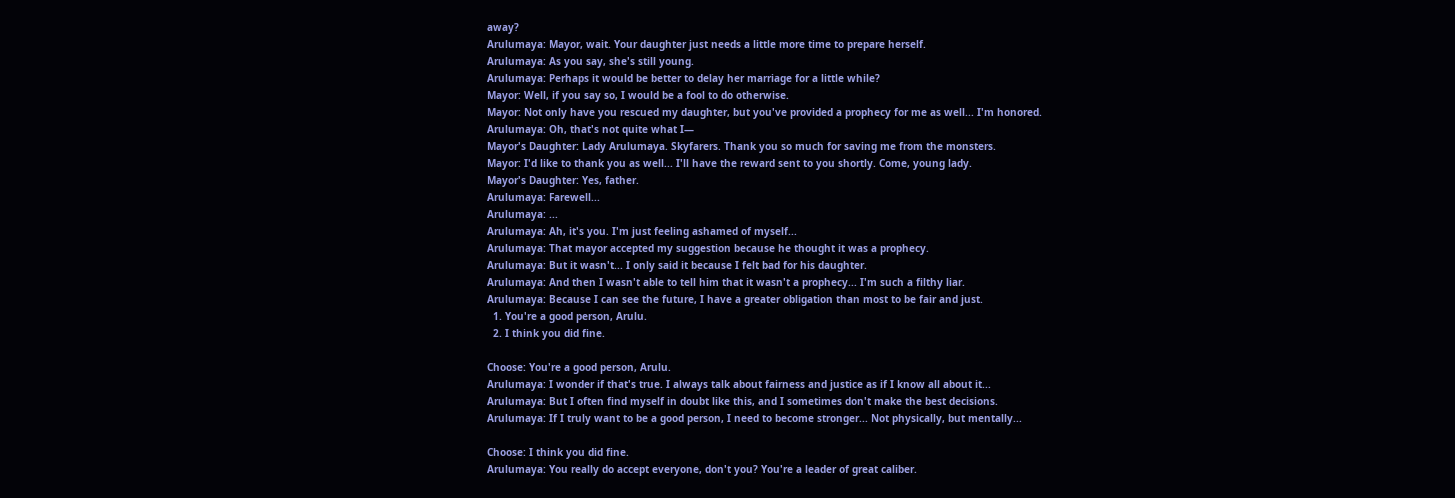away?
Arulumaya: Mayor, wait. Your daughter just needs a little more time to prepare herself.
Arulumaya: As you say, she's still young.
Arulumaya: Perhaps it would be better to delay her marriage for a little while?
Mayor: Well, if you say so, I would be a fool to do otherwise.
Mayor: Not only have you rescued my daughter, but you've provided a prophecy for me as well... I'm honored.
Arulumaya: Oh, that's not quite what I—
Mayor's Daughter: Lady Arulumaya. Skyfarers. Thank you so much for saving me from the monsters.
Mayor: I'd like to thank you as well... I'll have the reward sent to you shortly. Come, young lady.
Mayor's Daughter: Yes, father.
Arulumaya: Farewell...
Arulumaya: ...
Arulumaya: Ah, it's you. I'm just feeling ashamed of myself...
Arulumaya: That mayor accepted my suggestion because he thought it was a prophecy.
Arulumaya: But it wasn't... I only said it because I felt bad for his daughter.
Arulumaya: And then I wasn't able to tell him that it wasn't a prophecy... I'm such a filthy liar.
Arulumaya: Because I can see the future, I have a greater obligation than most to be fair and just.
  1. You're a good person, Arulu.
  2. I think you did fine.

Choose: You're a good person, Arulu.
Arulumaya: I wonder if that's true. I always talk about fairness and justice as if I know all about it...
Arulumaya: But I often find myself in doubt like this, and I sometimes don't make the best decisions.
Arulumaya: If I truly want to be a good person, I need to become stronger... Not physically, but mentally...

Choose: I think you did fine.
Arulumaya: You really do accept everyone, don't you? You're a leader of great caliber.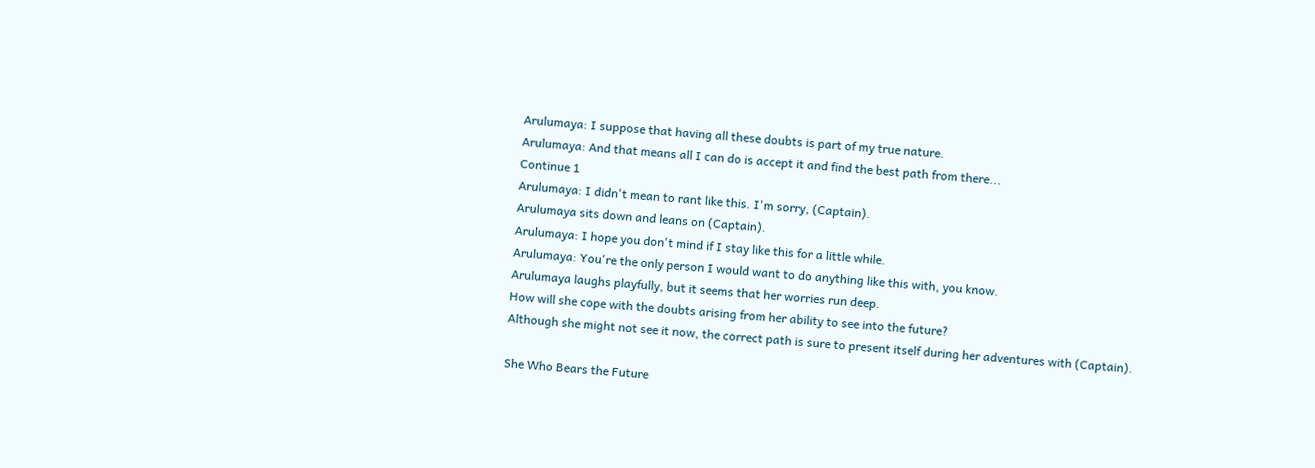Arulumaya: I suppose that having all these doubts is part of my true nature.
Arulumaya: And that means all I can do is accept it and find the best path from there...
Continue 1
Arulumaya: I didn't mean to rant like this. I'm sorry, (Captain).
Arulumaya sits down and leans on (Captain).
Arulumaya: I hope you don't mind if I stay like this for a little while.
Arulumaya: You're the only person I would want to do anything like this with, you know.
Arulumaya laughs playfully, but it seems that her worries run deep.
How will she cope with the doubts arising from her ability to see into the future?
Although she might not see it now, the correct path is sure to present itself during her adventures with (Captain).

She Who Bears the Future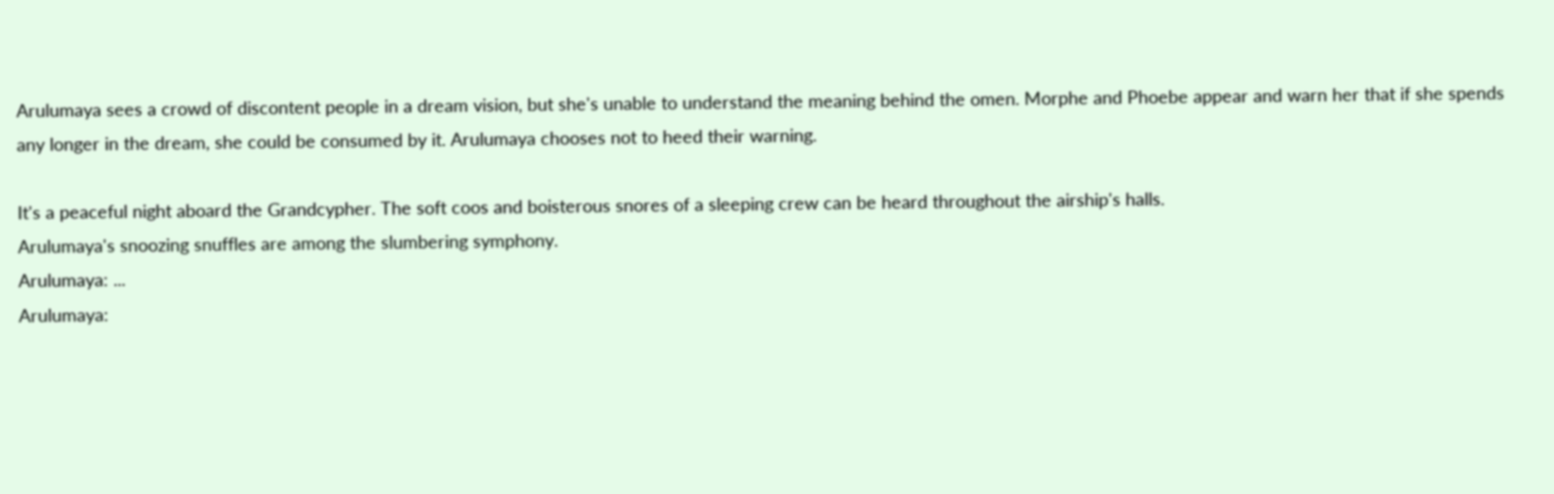Arulumaya sees a crowd of discontent people in a dream vision, but she's unable to understand the meaning behind the omen. Morphe and Phoebe appear and warn her that if she spends any longer in the dream, she could be consumed by it. Arulumaya chooses not to heed their warning.

It's a peaceful night aboard the Grandcypher. The soft coos and boisterous snores of a sleeping crew can be heard throughout the airship's halls.
Arulumaya's snoozing snuffles are among the slumbering symphony.
Arulumaya: ...
Arulumaya: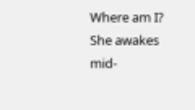Where am I?
She awakes mid-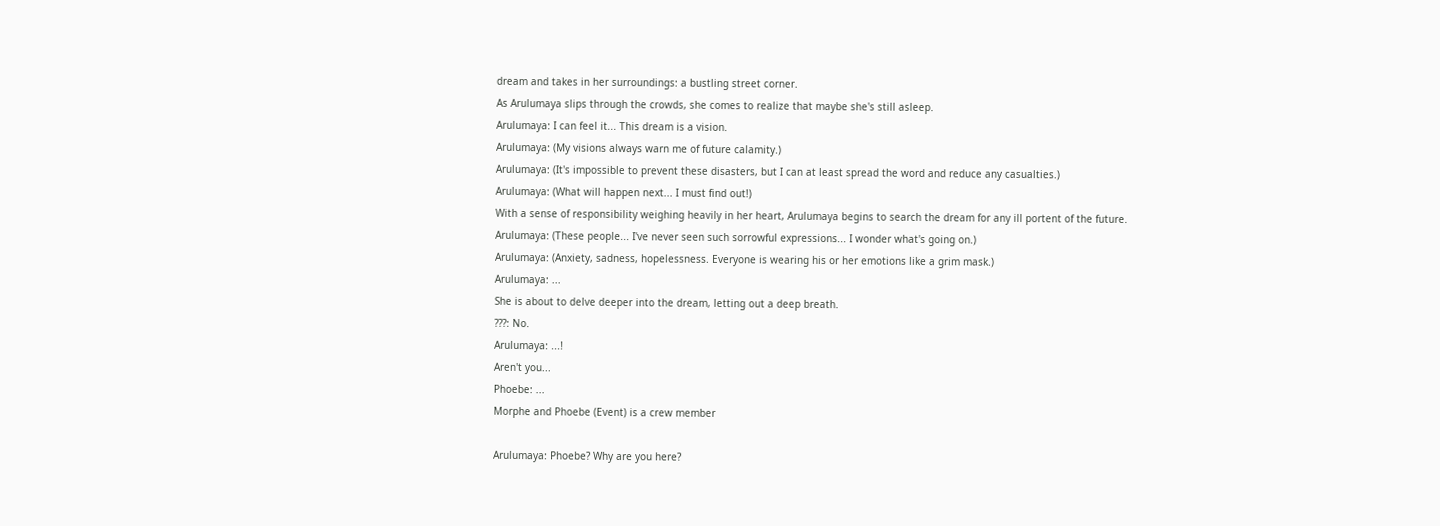dream and takes in her surroundings: a bustling street corner.
As Arulumaya slips through the crowds, she comes to realize that maybe she's still asleep.
Arulumaya: I can feel it... This dream is a vision.
Arulumaya: (My visions always warn me of future calamity.)
Arulumaya: (It's impossible to prevent these disasters, but I can at least spread the word and reduce any casualties.)
Arulumaya: (What will happen next... I must find out!)
With a sense of responsibility weighing heavily in her heart, Arulumaya begins to search the dream for any ill portent of the future.
Arulumaya: (These people... I've never seen such sorrowful expressions... I wonder what's going on.)
Arulumaya: (Anxiety, sadness, hopelessness. Everyone is wearing his or her emotions like a grim mask.)
Arulumaya: ...
She is about to delve deeper into the dream, letting out a deep breath.
???: No.
Arulumaya: ...!
Aren't you...
Phoebe: ...
Morphe and Phoebe (Event) is a crew member

Arulumaya: Phoebe? Why are you here?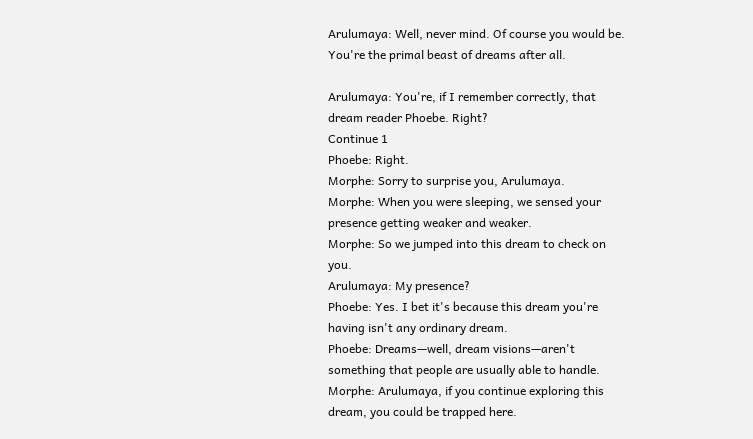Arulumaya: Well, never mind. Of course you would be. You're the primal beast of dreams after all.

Arulumaya: You're, if I remember correctly, that dream reader Phoebe. Right?
Continue 1
Phoebe: Right.
Morphe: Sorry to surprise you, Arulumaya.
Morphe: When you were sleeping, we sensed your presence getting weaker and weaker.
Morphe: So we jumped into this dream to check on you.
Arulumaya: My presence?
Phoebe: Yes. I bet it's because this dream you're having isn't any ordinary dream.
Phoebe: Dreams—well, dream visions—aren't something that people are usually able to handle.
Morphe: Arulumaya, if you continue exploring this dream, you could be trapped here.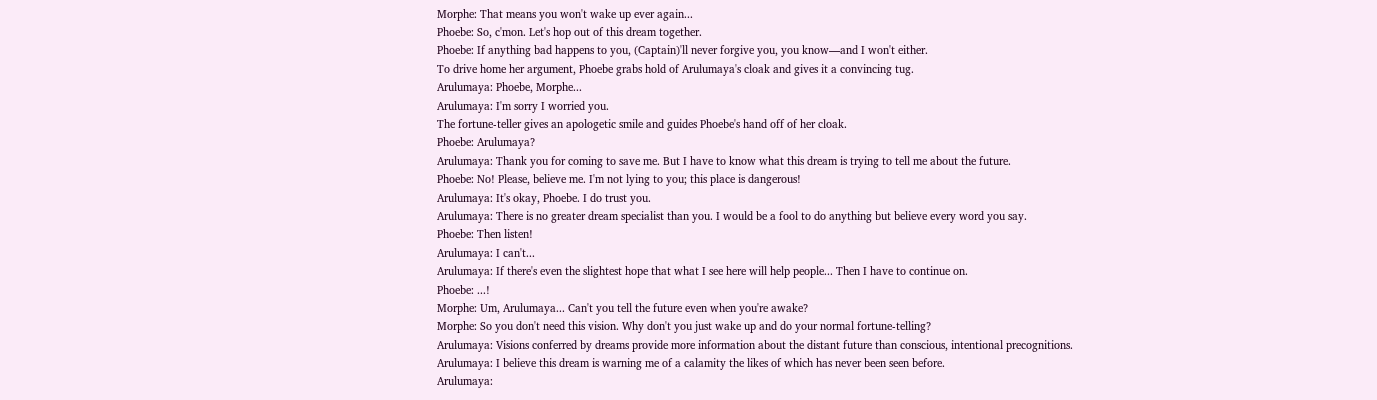Morphe: That means you won't wake up ever again...
Phoebe: So, c'mon. Let's hop out of this dream together.
Phoebe: If anything bad happens to you, (Captain)'ll never forgive you, you know—and I won't either.
To drive home her argument, Phoebe grabs hold of Arulumaya's cloak and gives it a convincing tug.
Arulumaya: Phoebe, Morphe...
Arulumaya: I'm sorry I worried you.
The fortune-teller gives an apologetic smile and guides Phoebe's hand off of her cloak.
Phoebe: Arulumaya?
Arulumaya: Thank you for coming to save me. But I have to know what this dream is trying to tell me about the future.
Phoebe: No! Please, believe me. I'm not lying to you; this place is dangerous!
Arulumaya: It's okay, Phoebe. I do trust you.
Arulumaya: There is no greater dream specialist than you. I would be a fool to do anything but believe every word you say.
Phoebe: Then listen!
Arulumaya: I can't...
Arulumaya: If there's even the slightest hope that what I see here will help people... Then I have to continue on.
Phoebe: ...!
Morphe: Um, Arulumaya... Can't you tell the future even when you're awake?
Morphe: So you don't need this vision. Why don't you just wake up and do your normal fortune-telling?
Arulumaya: Visions conferred by dreams provide more information about the distant future than conscious, intentional precognitions.
Arulumaya: I believe this dream is warning me of a calamity the likes of which has never been seen before.
Arulumaya: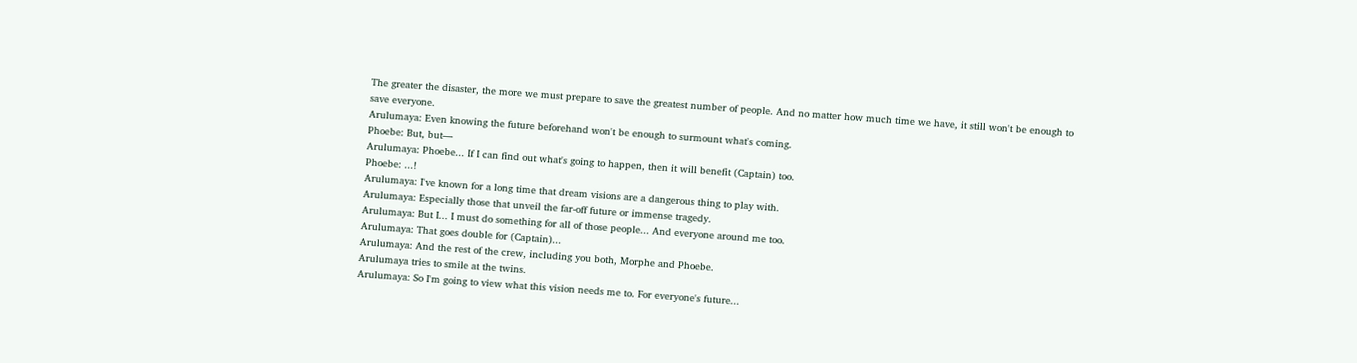The greater the disaster, the more we must prepare to save the greatest number of people. And no matter how much time we have, it still won't be enough to save everyone.
Arulumaya: Even knowing the future beforehand won't be enough to surmount what's coming.
Phoebe: But, but—
Arulumaya: Phoebe... If I can find out what's going to happen, then it will benefit (Captain) too.
Phoebe: ...!
Arulumaya: I've known for a long time that dream visions are a dangerous thing to play with.
Arulumaya: Especially those that unveil the far-off future or immense tragedy.
Arulumaya: But I... I must do something for all of those people... And everyone around me too.
Arulumaya: That goes double for (Captain)...
Arulumaya: And the rest of the crew, including you both, Morphe and Phoebe.
Arulumaya tries to smile at the twins.
Arulumaya: So I'm going to view what this vision needs me to. For everyone's future...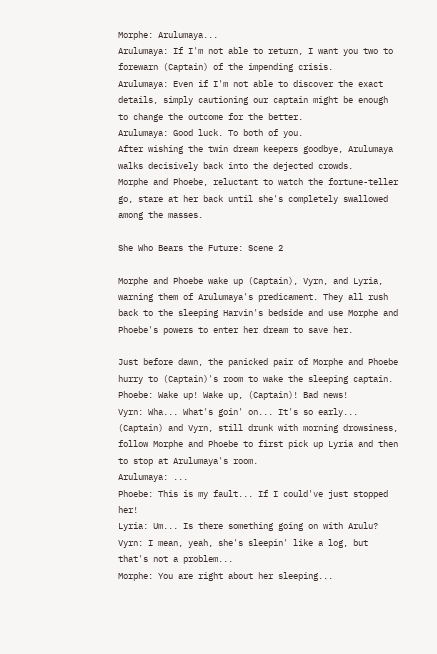Morphe: Arulumaya...
Arulumaya: If I'm not able to return, I want you two to forewarn (Captain) of the impending crisis.
Arulumaya: Even if I'm not able to discover the exact details, simply cautioning our captain might be enough to change the outcome for the better.
Arulumaya: Good luck. To both of you.
After wishing the twin dream keepers goodbye, Arulumaya walks decisively back into the dejected crowds.
Morphe and Phoebe, reluctant to watch the fortune-teller go, stare at her back until she's completely swallowed among the masses.

She Who Bears the Future: Scene 2

Morphe and Phoebe wake up (Captain), Vyrn, and Lyria, warning them of Arulumaya's predicament. They all rush back to the sleeping Harvin's bedside and use Morphe and Phoebe's powers to enter her dream to save her.

Just before dawn, the panicked pair of Morphe and Phoebe hurry to (Captain)'s room to wake the sleeping captain.
Phoebe: Wake up! Wake up, (Captain)! Bad news!
Vyrn: Wha... What's goin' on... It's so early...
(Captain) and Vyrn, still drunk with morning drowsiness, follow Morphe and Phoebe to first pick up Lyria and then to stop at Arulumaya's room.
Arulumaya: ...
Phoebe: This is my fault... If I could've just stopped her!
Lyria: Um... Is there something going on with Arulu?
Vyrn: I mean, yeah, she's sleepin' like a log, but that's not a problem...
Morphe: You are right about her sleeping...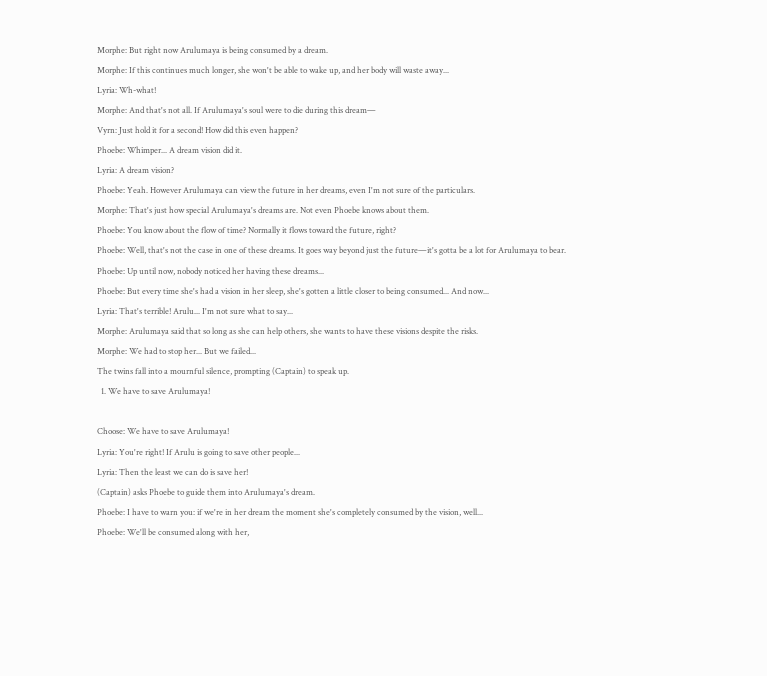Morphe: But right now Arulumaya is being consumed by a dream.
Morphe: If this continues much longer, she won't be able to wake up, and her body will waste away...
Lyria: Wh-what!
Morphe: And that's not all. If Arulumaya's soul were to die during this dream—
Vyrn: Just hold it for a second! How did this even happen?
Phoebe: Whimper... A dream vision did it.
Lyria: A dream vision?
Phoebe: Yeah. However Arulumaya can view the future in her dreams, even I'm not sure of the particulars.
Morphe: That's just how special Arulumaya's dreams are. Not even Phoebe knows about them.
Phoebe: You know about the flow of time? Normally it flows toward the future, right?
Phoebe: Well, that's not the case in one of these dreams. It goes way beyond just the future—it's gotta be a lot for Arulumaya to bear.
Phoebe: Up until now, nobody noticed her having these dreams...
Phoebe: But every time she's had a vision in her sleep, she's gotten a little closer to being consumed... And now...
Lyria: That's terrible! Arulu... I'm not sure what to say...
Morphe: Arulumaya said that so long as she can help others, she wants to have these visions despite the risks.
Morphe: We had to stop her... But we failed...
The twins fall into a mournful silence, prompting (Captain) to speak up.
  1. We have to save Arulumaya!

Choose: We have to save Arulumaya!
Lyria: You're right! If Arulu is going to save other people...
Lyria: Then the least we can do is save her!
(Captain) asks Phoebe to guide them into Arulumaya's dream.
Phoebe: I have to warn you: if we're in her dream the moment she's completely consumed by the vision, well...
Phoebe: We'll be consumed along with her,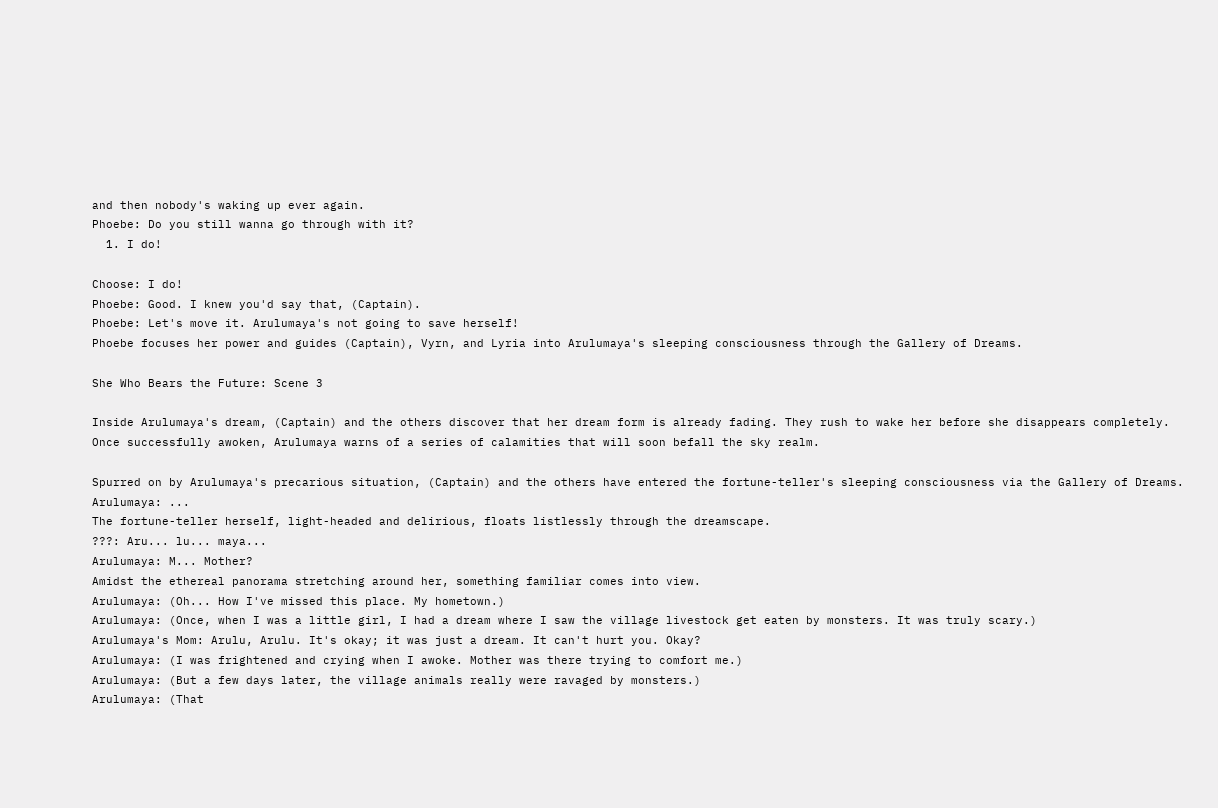and then nobody's waking up ever again.
Phoebe: Do you still wanna go through with it?
  1. I do!

Choose: I do!
Phoebe: Good. I knew you'd say that, (Captain).
Phoebe: Let's move it. Arulumaya's not going to save herself!
Phoebe focuses her power and guides (Captain), Vyrn, and Lyria into Arulumaya's sleeping consciousness through the Gallery of Dreams.

She Who Bears the Future: Scene 3

Inside Arulumaya's dream, (Captain) and the others discover that her dream form is already fading. They rush to wake her before she disappears completely. Once successfully awoken, Arulumaya warns of a series of calamities that will soon befall the sky realm.

Spurred on by Arulumaya's precarious situation, (Captain) and the others have entered the fortune-teller's sleeping consciousness via the Gallery of Dreams.
Arulumaya: ...
The fortune-teller herself, light-headed and delirious, floats listlessly through the dreamscape.
???: Aru... lu... maya...
Arulumaya: M... Mother?
Amidst the ethereal panorama stretching around her, something familiar comes into view.
Arulumaya: (Oh... How I've missed this place. My hometown.)
Arulumaya: (Once, when I was a little girl, I had a dream where I saw the village livestock get eaten by monsters. It was truly scary.)
Arulumaya's Mom: Arulu, Arulu. It's okay; it was just a dream. It can't hurt you. Okay?
Arulumaya: (I was frightened and crying when I awoke. Mother was there trying to comfort me.)
Arulumaya: (But a few days later, the village animals really were ravaged by monsters.)
Arulumaya: (That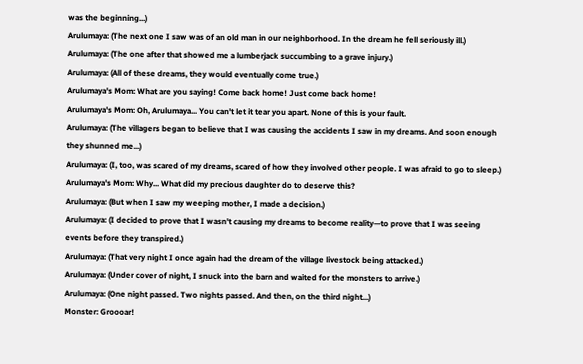was the beginning...)
Arulumaya: (The next one I saw was of an old man in our neighborhood. In the dream he fell seriously ill.)
Arulumaya: (The one after that showed me a lumberjack succumbing to a grave injury.)
Arulumaya: (All of these dreams, they would eventually come true.)
Arulumaya's Mom: What are you saying! Come back home! Just come back home!
Arulumaya's Mom: Oh, Arulumaya... You can't let it tear you apart. None of this is your fault.
Arulumaya: (The villagers began to believe that I was causing the accidents I saw in my dreams. And soon enough they shunned me...)
Arulumaya: (I, too, was scared of my dreams, scared of how they involved other people. I was afraid to go to sleep.)
Arulumaya's Mom: Why... What did my precious daughter do to deserve this?
Arulumaya: (But when I saw my weeping mother, I made a decision.)
Arulumaya: (I decided to prove that I wasn't causing my dreams to become reality—to prove that I was seeing events before they transpired.)
Arulumaya: (That very night I once again had the dream of the village livestock being attacked.)
Arulumaya: (Under cover of night, I snuck into the barn and waited for the monsters to arrive.)
Arulumaya: (One night passed. Two nights passed. And then, on the third night...)
Monster: Groooar!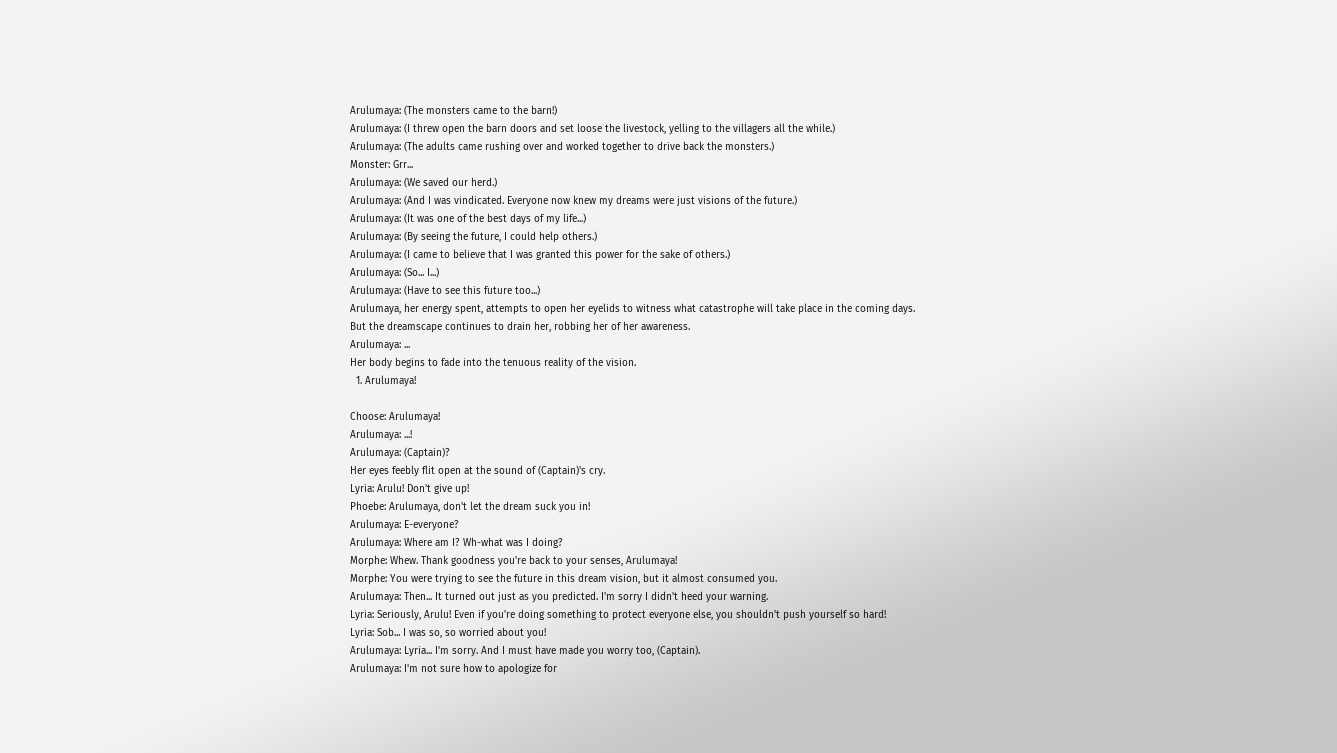Arulumaya: (The monsters came to the barn!)
Arulumaya: (I threw open the barn doors and set loose the livestock, yelling to the villagers all the while.)
Arulumaya: (The adults came rushing over and worked together to drive back the monsters.)
Monster: Grr...
Arulumaya: (We saved our herd.)
Arulumaya: (And I was vindicated. Everyone now knew my dreams were just visions of the future.)
Arulumaya: (It was one of the best days of my life...)
Arulumaya: (By seeing the future, I could help others.)
Arulumaya: (I came to believe that I was granted this power for the sake of others.)
Arulumaya: (So... I...)
Arulumaya: (Have to see this future too...)
Arulumaya, her energy spent, attempts to open her eyelids to witness what catastrophe will take place in the coming days.
But the dreamscape continues to drain her, robbing her of her awareness.
Arulumaya: ...
Her body begins to fade into the tenuous reality of the vision.
  1. Arulumaya!

Choose: Arulumaya!
Arulumaya: ...!
Arulumaya: (Captain)?
Her eyes feebly flit open at the sound of (Captain)'s cry.
Lyria: Arulu! Don't give up!
Phoebe: Arulumaya, don't let the dream suck you in!
Arulumaya: E-everyone?
Arulumaya: Where am I? Wh-what was I doing?
Morphe: Whew. Thank goodness you're back to your senses, Arulumaya!
Morphe: You were trying to see the future in this dream vision, but it almost consumed you.
Arulumaya: Then... It turned out just as you predicted. I'm sorry I didn't heed your warning.
Lyria: Seriously, Arulu! Even if you're doing something to protect everyone else, you shouldn't push yourself so hard!
Lyria: Sob... I was so, so worried about you!
Arulumaya: Lyria... I'm sorry. And I must have made you worry too, (Captain).
Arulumaya: I'm not sure how to apologize for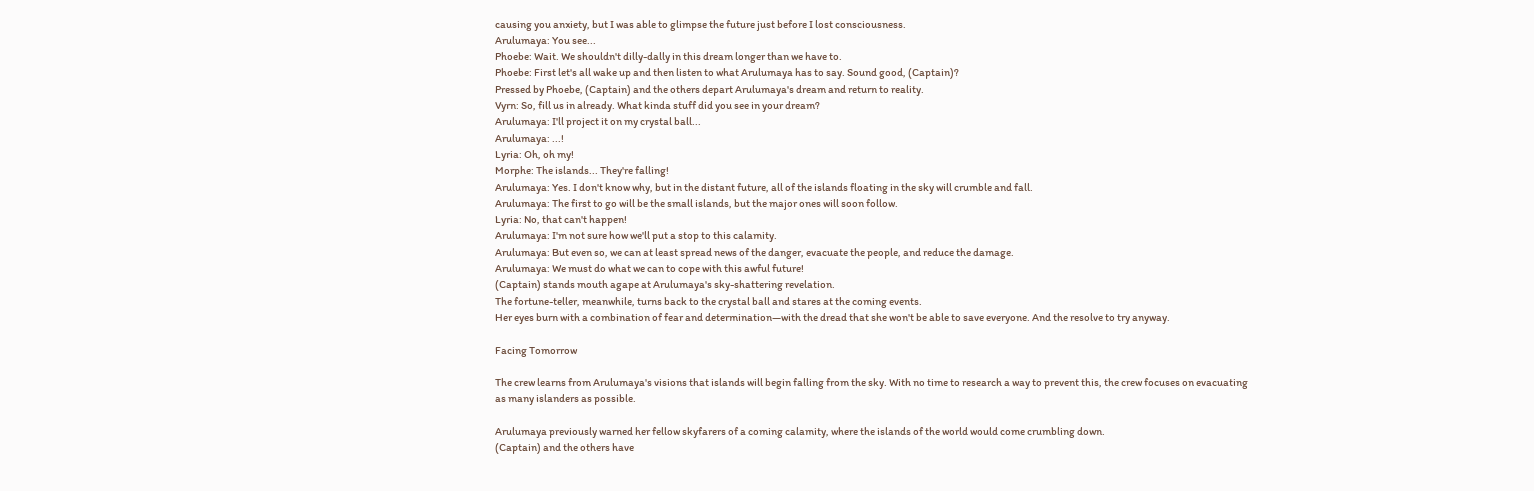causing you anxiety, but I was able to glimpse the future just before I lost consciousness.
Arulumaya: You see...
Phoebe: Wait. We shouldn't dilly-dally in this dream longer than we have to.
Phoebe: First let's all wake up and then listen to what Arulumaya has to say. Sound good, (Captain)?
Pressed by Phoebe, (Captain) and the others depart Arulumaya's dream and return to reality.
Vyrn: So, fill us in already. What kinda stuff did you see in your dream?
Arulumaya: I'll project it on my crystal ball...
Arulumaya: ...!
Lyria: Oh, oh my!
Morphe: The islands... They're falling!
Arulumaya: Yes. I don't know why, but in the distant future, all of the islands floating in the sky will crumble and fall.
Arulumaya: The first to go will be the small islands, but the major ones will soon follow.
Lyria: No, that can't happen!
Arulumaya: I'm not sure how we'll put a stop to this calamity.
Arulumaya: But even so, we can at least spread news of the danger, evacuate the people, and reduce the damage.
Arulumaya: We must do what we can to cope with this awful future!
(Captain) stands mouth agape at Arulumaya's sky-shattering revelation.
The fortune-teller, meanwhile, turns back to the crystal ball and stares at the coming events.
Her eyes burn with a combination of fear and determination—with the dread that she won't be able to save everyone. And the resolve to try anyway.

Facing Tomorrow

The crew learns from Arulumaya's visions that islands will begin falling from the sky. With no time to research a way to prevent this, the crew focuses on evacuating as many islanders as possible.

Arulumaya previously warned her fellow skyfarers of a coming calamity, where the islands of the world would come crumbling down.
(Captain) and the others have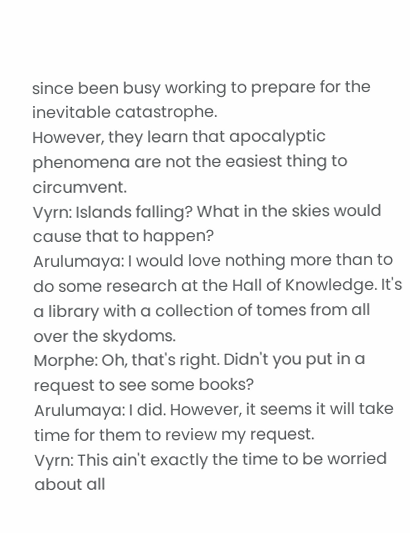since been busy working to prepare for the inevitable catastrophe.
However, they learn that apocalyptic phenomena are not the easiest thing to circumvent.
Vyrn: Islands falling? What in the skies would cause that to happen?
Arulumaya: I would love nothing more than to do some research at the Hall of Knowledge. It's a library with a collection of tomes from all over the skydoms.
Morphe: Oh, that's right. Didn't you put in a request to see some books?
Arulumaya: I did. However, it seems it will take time for them to review my request.
Vyrn: This ain't exactly the time to be worried about all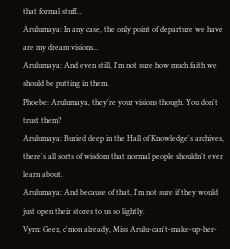that formal stuff...
Arulumaya: In any case, the only point of departure we have are my dream visions...
Arulumaya: And even still, I'm not sure how much faith we should be putting in them.
Phoebe: Arulumaya, they're your visions though. You don't trust them?
Arulumaya: Buried deep in the Hall of Knowledge's archives, there's all sorts of wisdom that normal people shouldn't ever learn about.
Arulumaya: And because of that, I'm not sure if they would just open their stores to us so lightly.
Vyrn: Geez, c'mon already, Miss Arulu-can't-make-up-her-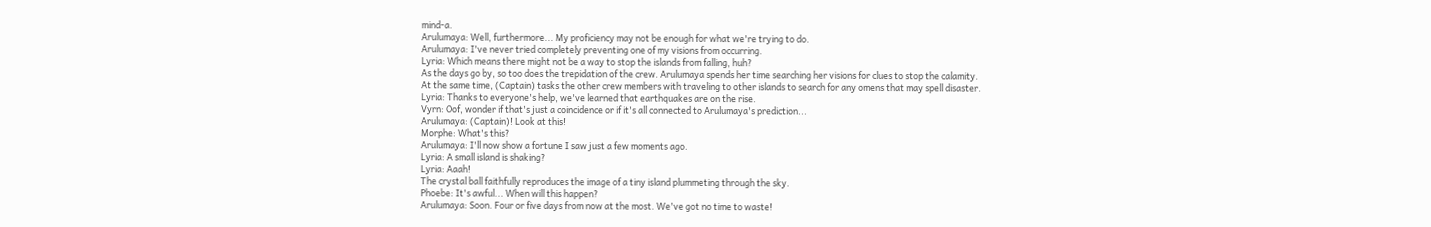mind-a.
Arulumaya: Well, furthermore... My proficiency may not be enough for what we're trying to do.
Arulumaya: I've never tried completely preventing one of my visions from occurring.
Lyria: Which means there might not be a way to stop the islands from falling, huh?
As the days go by, so too does the trepidation of the crew. Arulumaya spends her time searching her visions for clues to stop the calamity.
At the same time, (Captain) tasks the other crew members with traveling to other islands to search for any omens that may spell disaster.
Lyria: Thanks to everyone's help, we've learned that earthquakes are on the rise.
Vyrn: Oof, wonder if that's just a coincidence or if it's all connected to Arulumaya's prediction...
Arulumaya: (Captain)! Look at this!
Morphe: What's this?
Arulumaya: I'll now show a fortune I saw just a few moments ago.
Lyria: A small island is shaking?
Lyria: Aaah!
The crystal ball faithfully reproduces the image of a tiny island plummeting through the sky.
Phoebe: It's awful... When will this happen?
Arulumaya: Soon. Four or five days from now at the most. We've got no time to waste!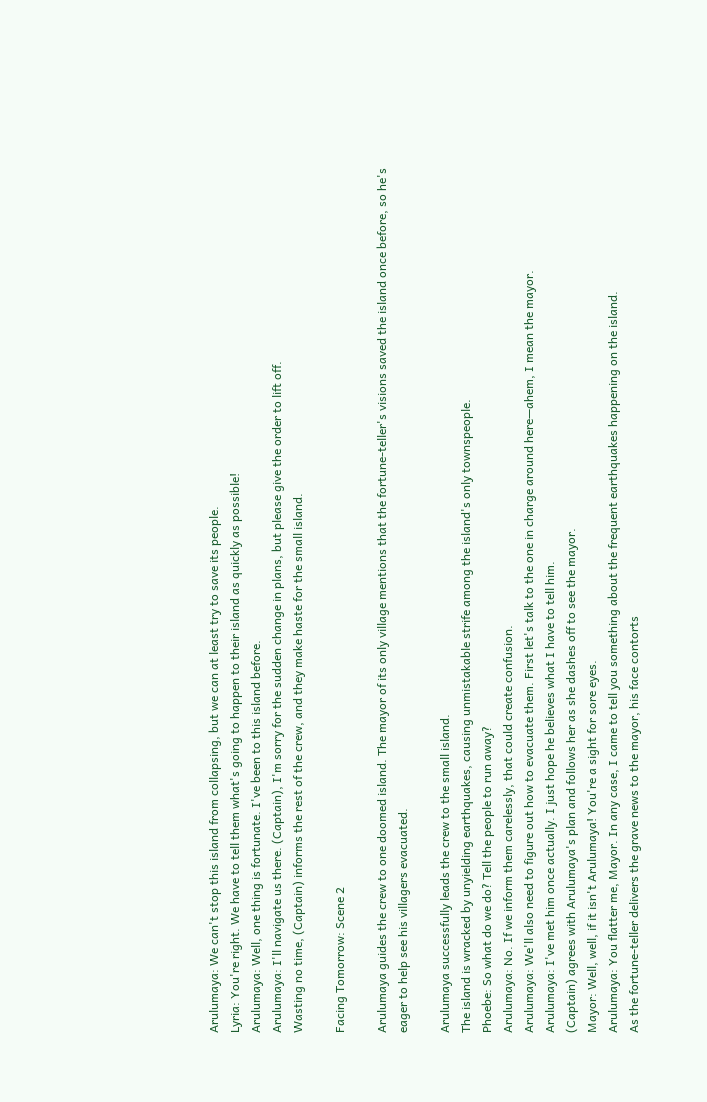Arulumaya: We can't stop this island from collapsing, but we can at least try to save its people.
Lyria: You're right. We have to tell them what's going to happen to their island as quickly as possible!
Arulumaya: Well, one thing is fortunate. I've been to this island before.
Arulumaya: I'll navigate us there. (Captain), I'm sorry for the sudden change in plans, but please give the order to lift off.
Wasting no time, (Captain) informs the rest of the crew, and they make haste for the small island.

Facing Tomorrow: Scene 2

Arulumaya guides the crew to one doomed island. The mayor of its only village mentions that the fortune-teller's visions saved the island once before, so he's eager to help see his villagers evacuated.

Arulumaya successfully leads the crew to the small island.
The island is wracked by unyielding earthquakes, causing unmistakable strife among the island's only townspeople.
Phoebe: So what do we do? Tell the people to run away?
Arulumaya: No. If we inform them carelessly, that could create confusion.
Arulumaya: We'll also need to figure out how to evacuate them. First let's talk to the one in charge around here—ahem, I mean the mayor.
Arulumaya: I've met him once actually. I just hope he believes what I have to tell him.
(Captain) agrees with Arulumaya's plan and follows her as she dashes off to see the mayor.
Mayor: Well, well, if it isn't Arulumaya! You're a sight for sore eyes.
Arulumaya: You flatter me, Mayor. In any case, I came to tell you something about the frequent earthquakes happening on the island.
As the fortune-teller delivers the grave news to the mayor, his face contorts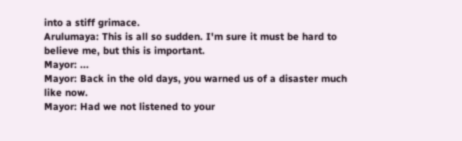into a stiff grimace.
Arulumaya: This is all so sudden. I'm sure it must be hard to believe me, but this is important.
Mayor: ...
Mayor: Back in the old days, you warned us of a disaster much like now.
Mayor: Had we not listened to your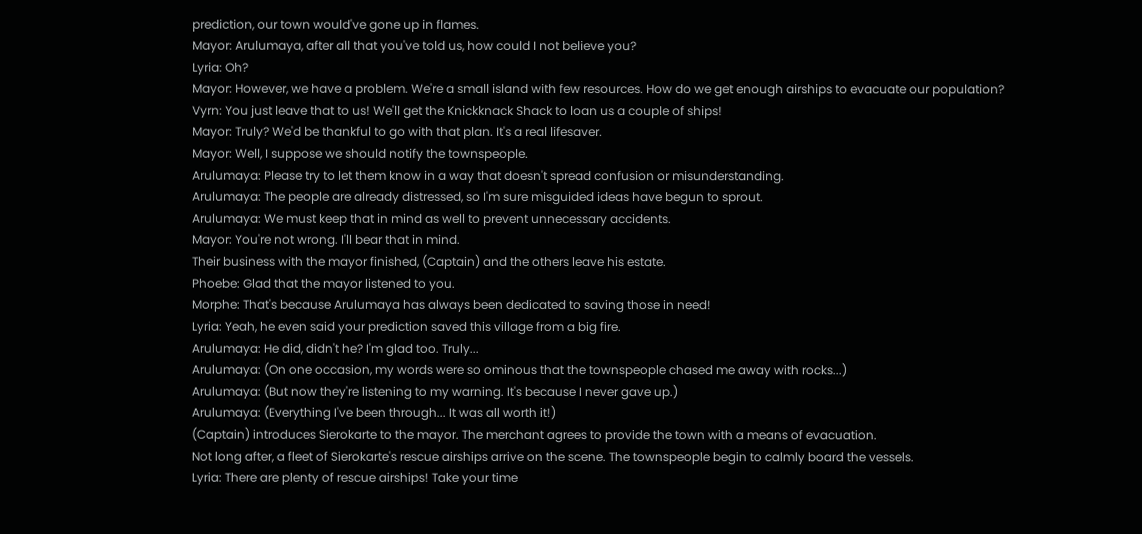prediction, our town would've gone up in flames.
Mayor: Arulumaya, after all that you've told us, how could I not believe you?
Lyria: Oh?
Mayor: However, we have a problem. We're a small island with few resources. How do we get enough airships to evacuate our population?
Vyrn: You just leave that to us! We'll get the Knickknack Shack to loan us a couple of ships!
Mayor: Truly? We'd be thankful to go with that plan. It's a real lifesaver.
Mayor: Well, I suppose we should notify the townspeople.
Arulumaya: Please try to let them know in a way that doesn't spread confusion or misunderstanding.
Arulumaya: The people are already distressed, so I'm sure misguided ideas have begun to sprout.
Arulumaya: We must keep that in mind as well to prevent unnecessary accidents.
Mayor: You're not wrong. I'll bear that in mind.
Their business with the mayor finished, (Captain) and the others leave his estate.
Phoebe: Glad that the mayor listened to you.
Morphe: That's because Arulumaya has always been dedicated to saving those in need!
Lyria: Yeah, he even said your prediction saved this village from a big fire.
Arulumaya: He did, didn't he? I'm glad too. Truly...
Arulumaya: (On one occasion, my words were so ominous that the townspeople chased me away with rocks...)
Arulumaya: (But now they're listening to my warning. It's because I never gave up.)
Arulumaya: (Everything I've been through... It was all worth it!)
(Captain) introduces Sierokarte to the mayor. The merchant agrees to provide the town with a means of evacuation.
Not long after, a fleet of Sierokarte's rescue airships arrive on the scene. The townspeople begin to calmly board the vessels.
Lyria: There are plenty of rescue airships! Take your time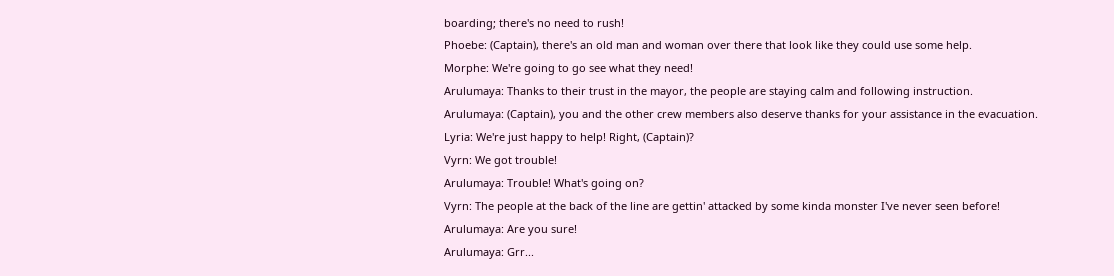boarding; there's no need to rush!
Phoebe: (Captain), there's an old man and woman over there that look like they could use some help.
Morphe: We're going to go see what they need!
Arulumaya: Thanks to their trust in the mayor, the people are staying calm and following instruction.
Arulumaya: (Captain), you and the other crew members also deserve thanks for your assistance in the evacuation.
Lyria: We're just happy to help! Right, (Captain)?
Vyrn: We got trouble!
Arulumaya: Trouble! What's going on?
Vyrn: The people at the back of the line are gettin' attacked by some kinda monster I've never seen before!
Arulumaya: Are you sure!
Arulumaya: Grr...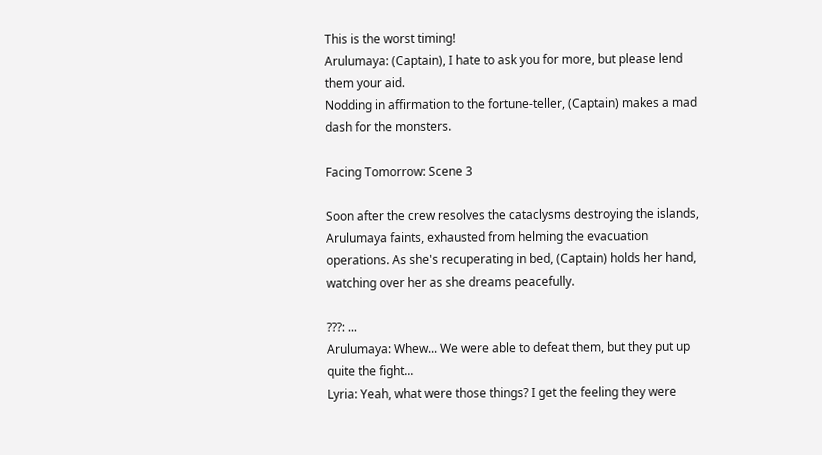This is the worst timing!
Arulumaya: (Captain), I hate to ask you for more, but please lend them your aid.
Nodding in affirmation to the fortune-teller, (Captain) makes a mad dash for the monsters.

Facing Tomorrow: Scene 3

Soon after the crew resolves the cataclysms destroying the islands, Arulumaya faints, exhausted from helming the evacuation operations. As she's recuperating in bed, (Captain) holds her hand, watching over her as she dreams peacefully.

???: ...
Arulumaya: Whew... We were able to defeat them, but they put up quite the fight...
Lyria: Yeah, what were those things? I get the feeling they were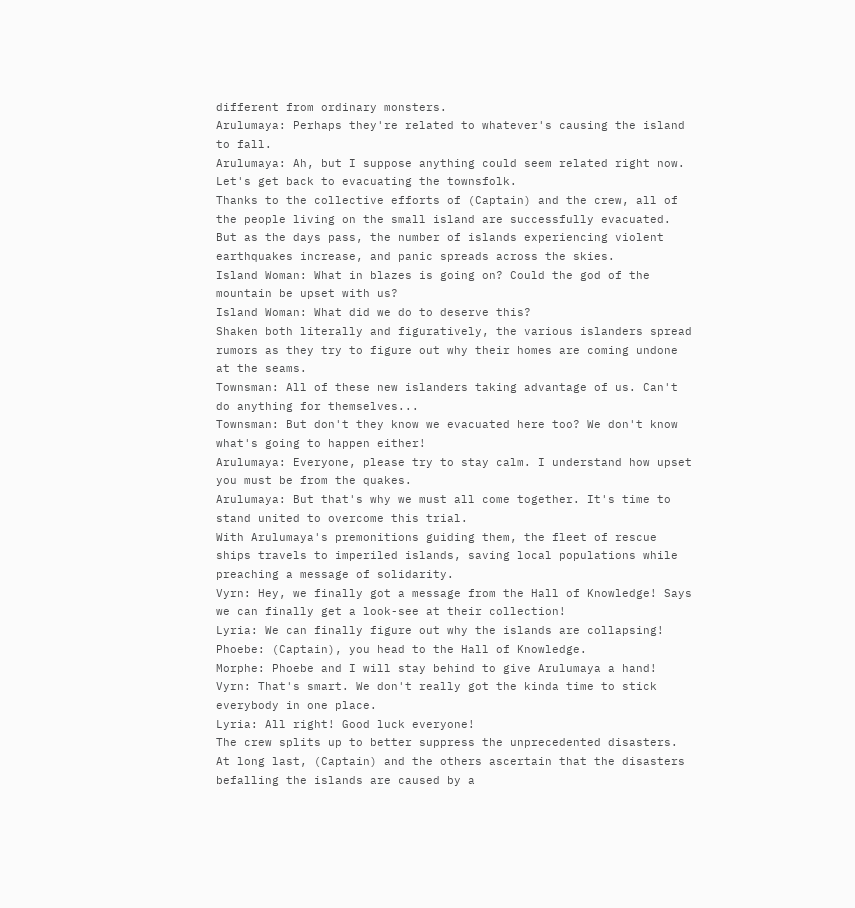different from ordinary monsters.
Arulumaya: Perhaps they're related to whatever's causing the island to fall.
Arulumaya: Ah, but I suppose anything could seem related right now. Let's get back to evacuating the townsfolk.
Thanks to the collective efforts of (Captain) and the crew, all of the people living on the small island are successfully evacuated.
But as the days pass, the number of islands experiencing violent earthquakes increase, and panic spreads across the skies.
Island Woman: What in blazes is going on? Could the god of the mountain be upset with us?
Island Woman: What did we do to deserve this?
Shaken both literally and figuratively, the various islanders spread rumors as they try to figure out why their homes are coming undone at the seams.
Townsman: All of these new islanders taking advantage of us. Can't do anything for themselves...
Townsman: But don't they know we evacuated here too? We don't know what's going to happen either!
Arulumaya: Everyone, please try to stay calm. I understand how upset you must be from the quakes.
Arulumaya: But that's why we must all come together. It's time to stand united to overcome this trial.
With Arulumaya's premonitions guiding them, the fleet of rescue ships travels to imperiled islands, saving local populations while preaching a message of solidarity.
Vyrn: Hey, we finally got a message from the Hall of Knowledge! Says we can finally get a look-see at their collection!
Lyria: We can finally figure out why the islands are collapsing!
Phoebe: (Captain), you head to the Hall of Knowledge.
Morphe: Phoebe and I will stay behind to give Arulumaya a hand!
Vyrn: That's smart. We don't really got the kinda time to stick everybody in one place.
Lyria: All right! Good luck everyone!
The crew splits up to better suppress the unprecedented disasters.
At long last, (Captain) and the others ascertain that the disasters befalling the islands are caused by a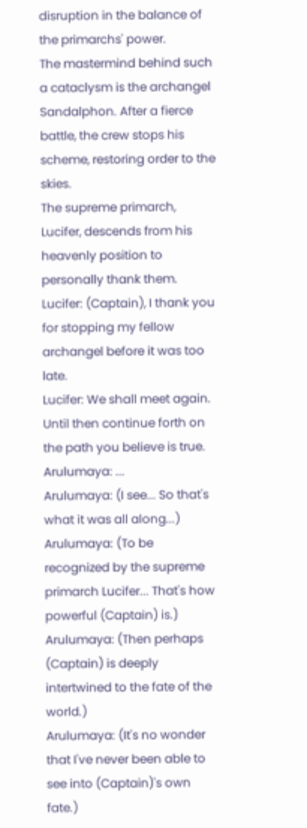disruption in the balance of the primarchs' power.
The mastermind behind such a cataclysm is the archangel Sandalphon. After a fierce battle, the crew stops his scheme, restoring order to the skies.
The supreme primarch, Lucifer, descends from his heavenly position to personally thank them.
Lucifer: (Captain), I thank you for stopping my fellow archangel before it was too late.
Lucifer: We shall meet again. Until then continue forth on the path you believe is true.
Arulumaya: ...
Arulumaya: (I see... So that's what it was all along...)
Arulumaya: (To be recognized by the supreme primarch Lucifer... That's how powerful (Captain) is.)
Arulumaya: (Then perhaps (Captain) is deeply intertwined to the fate of the world.)
Arulumaya: (It's no wonder that I've never been able to see into (Captain)'s own fate.)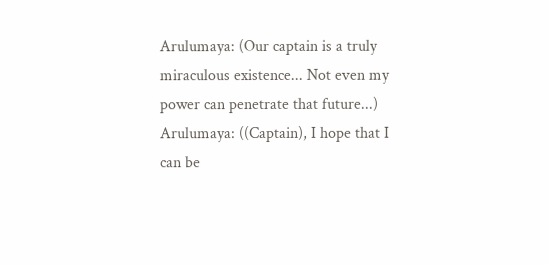Arulumaya: (Our captain is a truly miraculous existence... Not even my power can penetrate that future...)
Arulumaya: ((Captain), I hope that I can be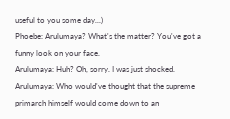useful to you some day...)
Phoebe: Arulumaya? What's the matter? You've got a funny look on your face.
Arulumaya: Huh? Oh, sorry. I was just shocked.
Arulumaya: Who would've thought that the supreme primarch himself would come down to an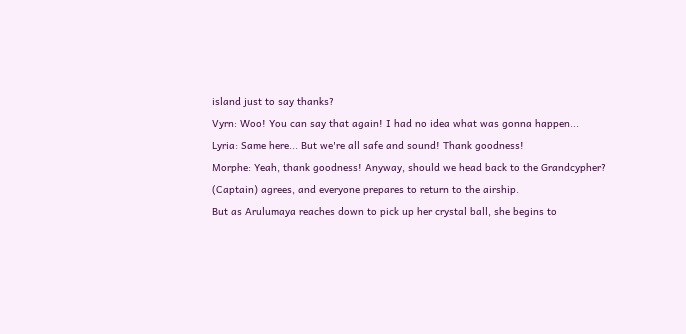island just to say thanks?
Vyrn: Woo! You can say that again! I had no idea what was gonna happen...
Lyria: Same here... But we're all safe and sound! Thank goodness!
Morphe: Yeah, thank goodness! Anyway, should we head back to the Grandcypher?
(Captain) agrees, and everyone prepares to return to the airship.
But as Arulumaya reaches down to pick up her crystal ball, she begins to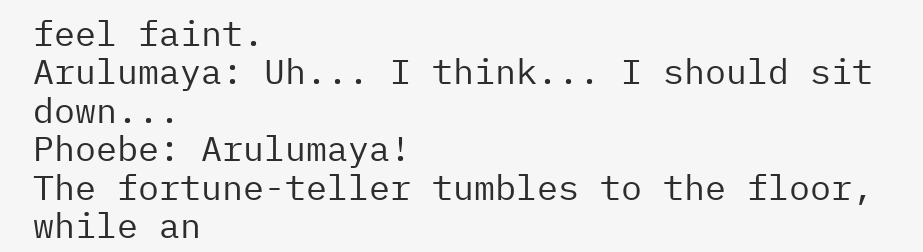feel faint.
Arulumaya: Uh... I think... I should sit down...
Phoebe: Arulumaya!
The fortune-teller tumbles to the floor, while an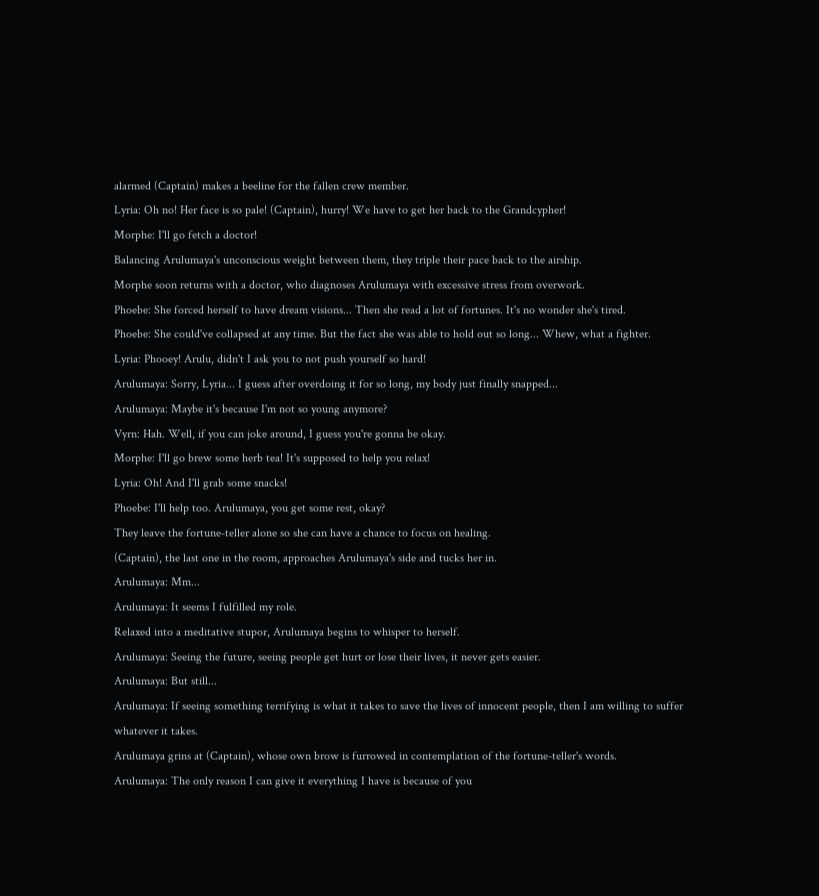alarmed (Captain) makes a beeline for the fallen crew member.
Lyria: Oh no! Her face is so pale! (Captain), hurry! We have to get her back to the Grandcypher!
Morphe: I'll go fetch a doctor!
Balancing Arulumaya's unconscious weight between them, they triple their pace back to the airship.
Morphe soon returns with a doctor, who diagnoses Arulumaya with excessive stress from overwork.
Phoebe: She forced herself to have dream visions... Then she read a lot of fortunes. It's no wonder she's tired.
Phoebe: She could've collapsed at any time. But the fact she was able to hold out so long... Whew, what a fighter.
Lyria: Phooey! Arulu, didn't I ask you to not push yourself so hard!
Arulumaya: Sorry, Lyria... I guess after overdoing it for so long, my body just finally snapped...
Arulumaya: Maybe it's because I'm not so young anymore?
Vyrn: Hah. Well, if you can joke around, I guess you're gonna be okay.
Morphe: I'll go brew some herb tea! It's supposed to help you relax!
Lyria: Oh! And I'll grab some snacks!
Phoebe: I'll help too. Arulumaya, you get some rest, okay?
They leave the fortune-teller alone so she can have a chance to focus on healing.
(Captain), the last one in the room, approaches Arulumaya's side and tucks her in.
Arulumaya: Mm...
Arulumaya: It seems I fulfilled my role.
Relaxed into a meditative stupor, Arulumaya begins to whisper to herself.
Arulumaya: Seeing the future, seeing people get hurt or lose their lives, it never gets easier.
Arulumaya: But still...
Arulumaya: If seeing something terrifying is what it takes to save the lives of innocent people, then I am willing to suffer whatever it takes.
Arulumaya grins at (Captain), whose own brow is furrowed in contemplation of the fortune-teller's words.
Arulumaya: The only reason I can give it everything I have is because of you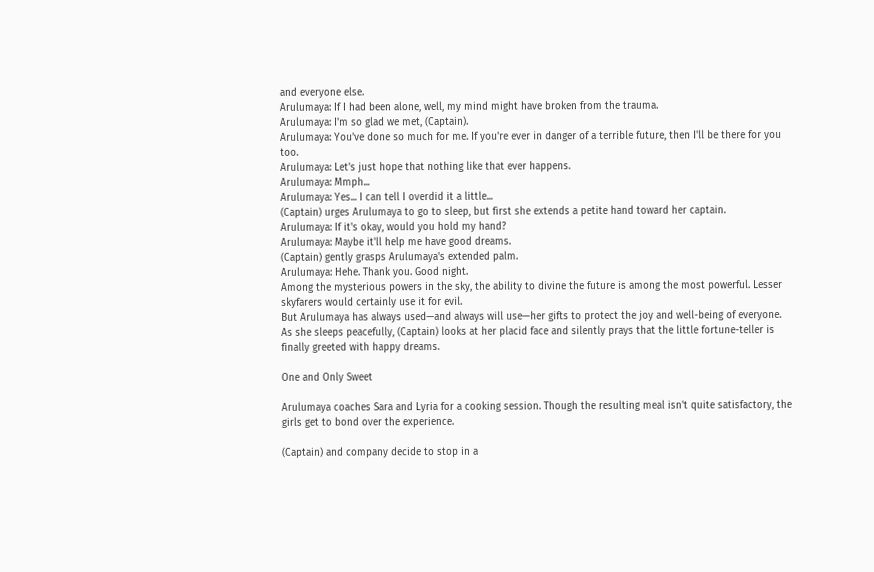and everyone else.
Arulumaya: If I had been alone, well, my mind might have broken from the trauma.
Arulumaya: I'm so glad we met, (Captain).
Arulumaya: You've done so much for me. If you're ever in danger of a terrible future, then I'll be there for you too.
Arulumaya: Let's just hope that nothing like that ever happens.
Arulumaya: Mmph...
Arulumaya: Yes... I can tell I overdid it a little...
(Captain) urges Arulumaya to go to sleep, but first she extends a petite hand toward her captain.
Arulumaya: If it's okay, would you hold my hand?
Arulumaya: Maybe it'll help me have good dreams.
(Captain) gently grasps Arulumaya's extended palm.
Arulumaya: Hehe. Thank you. Good night.
Among the mysterious powers in the sky, the ability to divine the future is among the most powerful. Lesser skyfarers would certainly use it for evil.
But Arulumaya has always used—and always will use—her gifts to protect the joy and well-being of everyone.
As she sleeps peacefully, (Captain) looks at her placid face and silently prays that the little fortune-teller is finally greeted with happy dreams.

One and Only Sweet

Arulumaya coaches Sara and Lyria for a cooking session. Though the resulting meal isn't quite satisfactory, the girls get to bond over the experience.

(Captain) and company decide to stop in a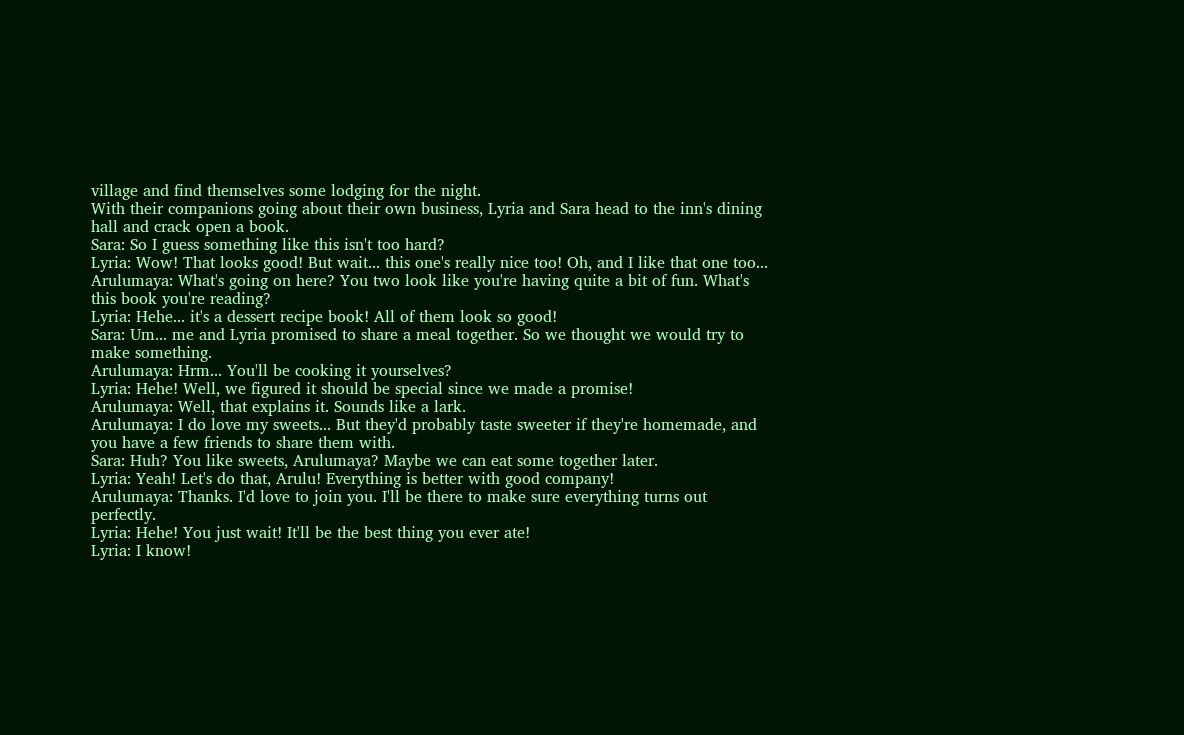village and find themselves some lodging for the night.
With their companions going about their own business, Lyria and Sara head to the inn's dining hall and crack open a book.
Sara: So I guess something like this isn't too hard?
Lyria: Wow! That looks good! But wait... this one's really nice too! Oh, and I like that one too...
Arulumaya: What's going on here? You two look like you're having quite a bit of fun. What's this book you're reading?
Lyria: Hehe... it's a dessert recipe book! All of them look so good!
Sara: Um... me and Lyria promised to share a meal together. So we thought we would try to make something.
Arulumaya: Hrm... You'll be cooking it yourselves?
Lyria: Hehe! Well, we figured it should be special since we made a promise!
Arulumaya: Well, that explains it. Sounds like a lark.
Arulumaya: I do love my sweets... But they'd probably taste sweeter if they're homemade, and you have a few friends to share them with.
Sara: Huh? You like sweets, Arulumaya? Maybe we can eat some together later.
Lyria: Yeah! Let's do that, Arulu! Everything is better with good company!
Arulumaya: Thanks. I'd love to join you. I'll be there to make sure everything turns out perfectly.
Lyria: Hehe! You just wait! It'll be the best thing you ever ate!
Lyria: I know!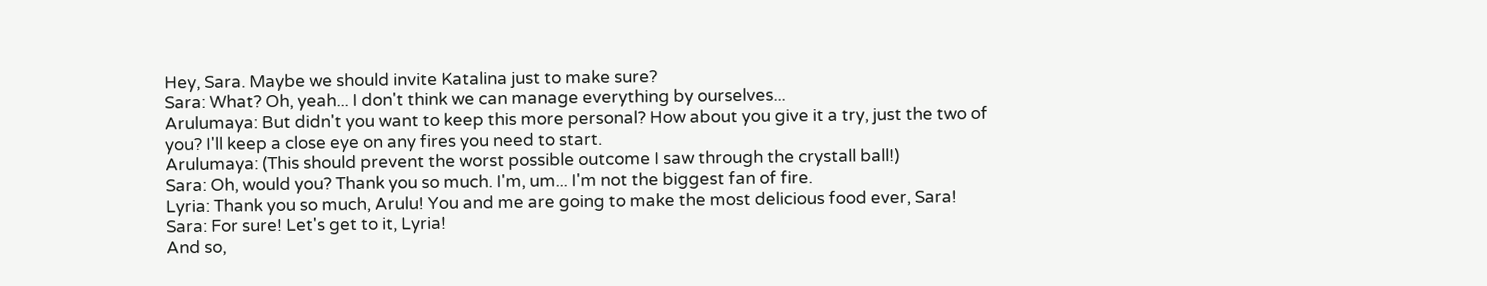Hey, Sara. Maybe we should invite Katalina just to make sure?
Sara: What? Oh, yeah... I don't think we can manage everything by ourselves...
Arulumaya: But didn't you want to keep this more personal? How about you give it a try, just the two of you? I'll keep a close eye on any fires you need to start.
Arulumaya: (This should prevent the worst possible outcome I saw through the crystall ball!)
Sara: Oh, would you? Thank you so much. I'm, um... I'm not the biggest fan of fire.
Lyria: Thank you so much, Arulu! You and me are going to make the most delicious food ever, Sara!
Sara: For sure! Let's get to it, Lyria!
And so,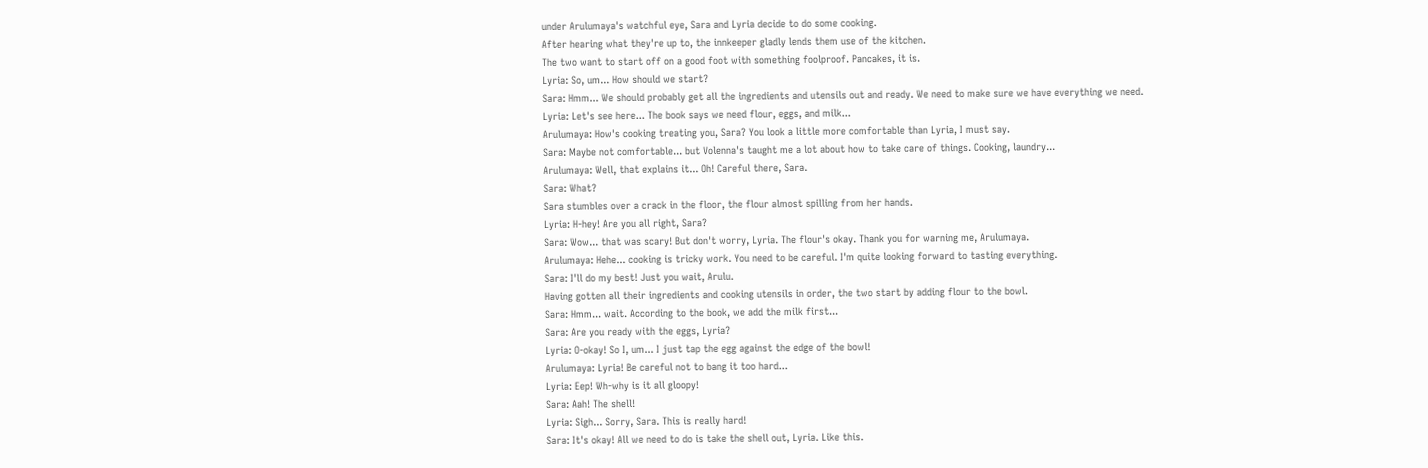under Arulumaya's watchful eye, Sara and Lyria decide to do some cooking.
After hearing what they're up to, the innkeeper gladly lends them use of the kitchen.
The two want to start off on a good foot with something foolproof. Pancakes, it is.
Lyria: So, um... How should we start?
Sara: Hmm... We should probably get all the ingredients and utensils out and ready. We need to make sure we have everything we need.
Lyria: Let's see here... The book says we need flour, eggs, and milk...
Arulumaya: How's cooking treating you, Sara? You look a little more comfortable than Lyria, I must say.
Sara: Maybe not comfortable... but Volenna's taught me a lot about how to take care of things. Cooking, laundry...
Arulumaya: Well, that explains it... Oh! Careful there, Sara.
Sara: What?
Sara stumbles over a crack in the floor, the flour almost spilling from her hands.
Lyria: H-hey! Are you all right, Sara?
Sara: Wow... that was scary! But don't worry, Lyria. The flour's okay. Thank you for warning me, Arulumaya.
Arulumaya: Hehe... cooking is tricky work. You need to be careful. I'm quite looking forward to tasting everything.
Sara: I'll do my best! Just you wait, Arulu.
Having gotten all their ingredients and cooking utensils in order, the two start by adding flour to the bowl.
Sara: Hmm... wait. According to the book, we add the milk first...
Sara: Are you ready with the eggs, Lyria?
Lyria: O-okay! So I, um... I just tap the egg against the edge of the bowl!
Arulumaya: Lyria! Be careful not to bang it too hard...
Lyria: Eep! Wh-why is it all gloopy!
Sara: Aah! The shell!
Lyria: Sigh... Sorry, Sara. This is really hard!
Sara: It's okay! All we need to do is take the shell out, Lyria. Like this.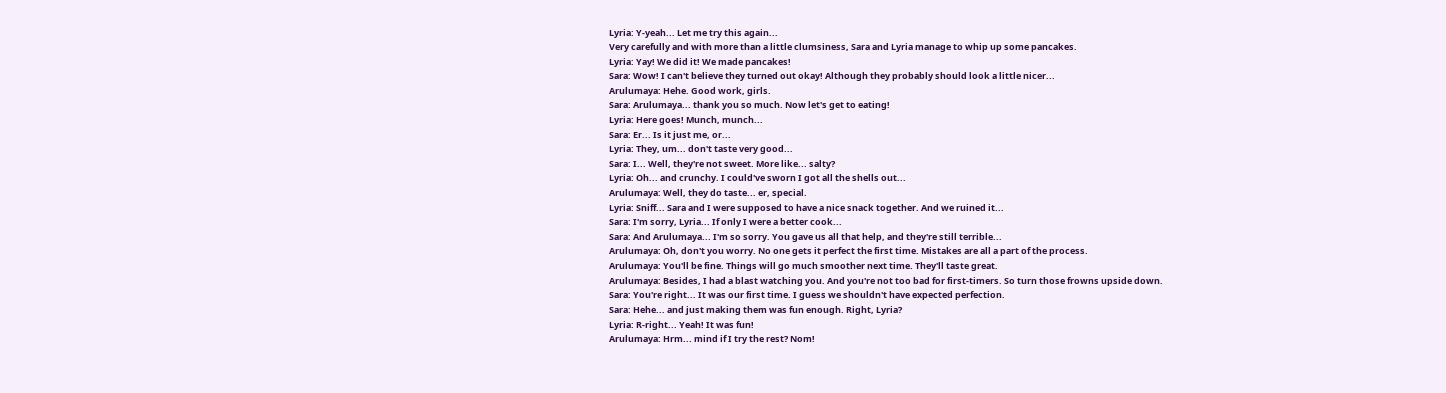Lyria: Y-yeah... Let me try this again...
Very carefully and with more than a little clumsiness, Sara and Lyria manage to whip up some pancakes.
Lyria: Yay! We did it! We made pancakes!
Sara: Wow! I can't believe they turned out okay! Although they probably should look a little nicer...
Arulumaya: Hehe. Good work, girls.
Sara: Arulumaya... thank you so much. Now let's get to eating!
Lyria: Here goes! Munch, munch...
Sara: Er... Is it just me, or...
Lyria: They, um... don't taste very good...
Sara: I... Well, they're not sweet. More like... salty?
Lyria: Oh... and crunchy. I could've sworn I got all the shells out...
Arulumaya: Well, they do taste... er, special.
Lyria: Sniff... Sara and I were supposed to have a nice snack together. And we ruined it...
Sara: I'm sorry, Lyria... If only I were a better cook...
Sara: And Arulumaya... I'm so sorry. You gave us all that help, and they're still terrible...
Arulumaya: Oh, don't you worry. No one gets it perfect the first time. Mistakes are all a part of the process.
Arulumaya: You'll be fine. Things will go much smoother next time. They'll taste great.
Arulumaya: Besides, I had a blast watching you. And you're not too bad for first-timers. So turn those frowns upside down.
Sara: You're right... It was our first time. I guess we shouldn't have expected perfection.
Sara: Hehe... and just making them was fun enough. Right, Lyria?
Lyria: R-right... Yeah! It was fun!
Arulumaya: Hrm... mind if I try the rest? Nom!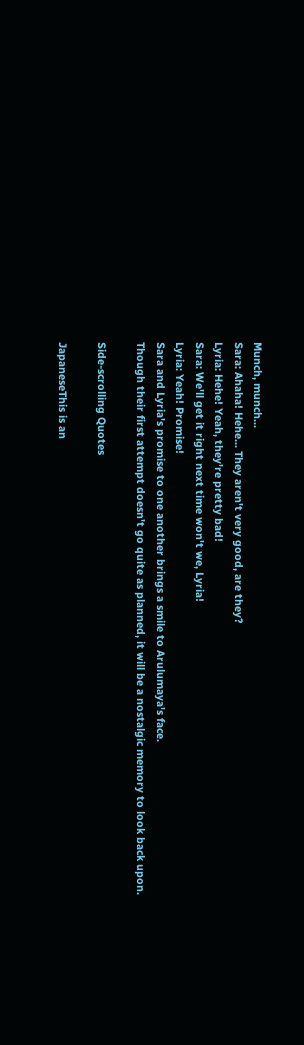Munch, munch...
Sara: Ahaha! Hehe... They aren't very good, are they?
Lyria: Hehe! Yeah, they're pretty bad!
Sara: We'll get it right next time won't we, Lyria!
Lyria: Yeah! Promise!
Sara and Lyria's promise to one another brings a smile to Arulumaya's face.
Though their first attempt doesn't go quite as planned, it will be a nostalgic memory to look back upon.

Side-scrolling Quotes

JapaneseThis is an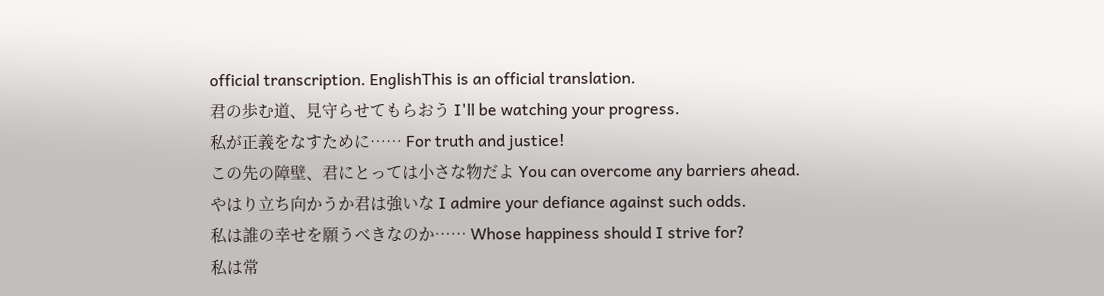official transcription. EnglishThis is an official translation.
君の歩む道、見守らせてもらおう I'll be watching your progress.
私が正義をなすために…… For truth and justice!
この先の障壁、君にとっては小さな物だよ You can overcome any barriers ahead.
やはり立ち向かうか君は強いな I admire your defiance against such odds.
私は誰の幸せを願うべきなのか…… Whose happiness should I strive for?
私は常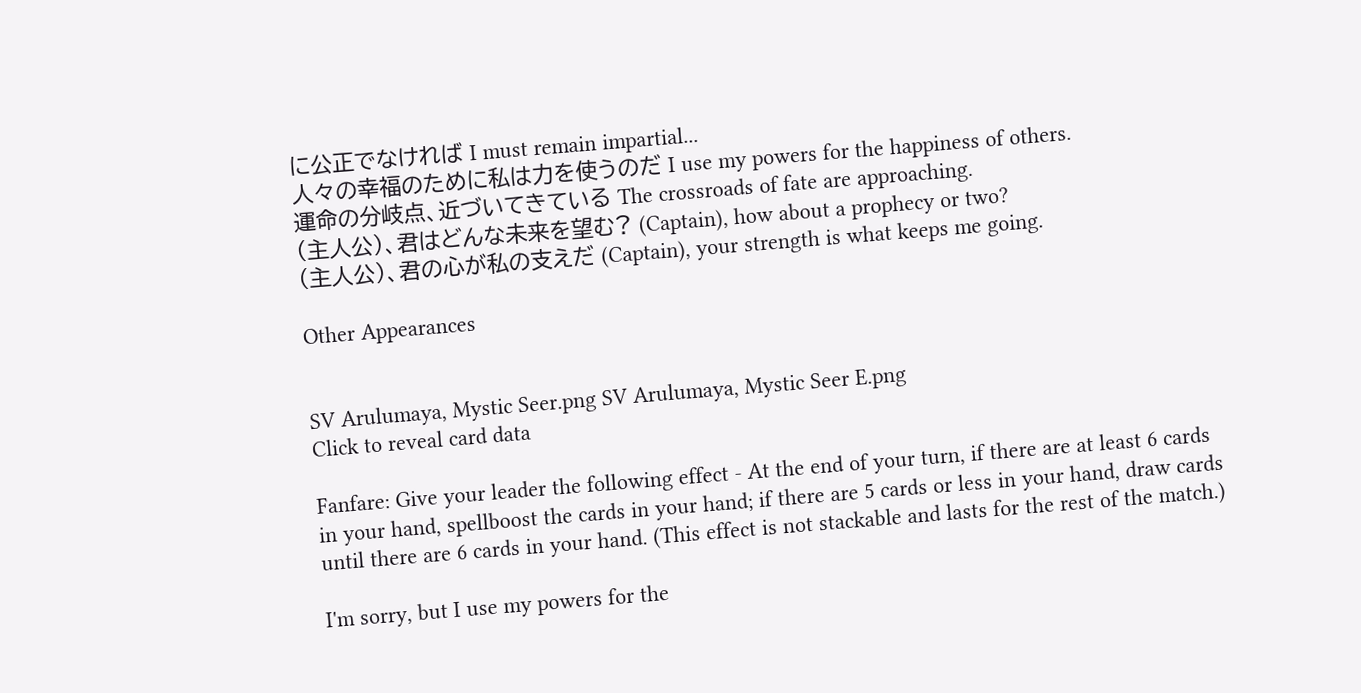に公正でなければ I must remain impartial...
人々の幸福のために私は力を使うのだ I use my powers for the happiness of others.
運命の分岐点、近づいてきている The crossroads of fate are approaching.
(主人公)、君はどんな未来を望む? (Captain), how about a prophecy or two?
(主人公)、君の心が私の支えだ (Captain), your strength is what keeps me going.

Other Appearances


SV Arulumaya, Mystic Seer.png SV Arulumaya, Mystic Seer E.png
Click to reveal card data

Fanfare: Give your leader the following effect - At the end of your turn, if there are at least 6 cards in your hand, spellboost the cards in your hand; if there are 5 cards or less in your hand, draw cards until there are 6 cards in your hand. (This effect is not stackable and lasts for the rest of the match.)

I'm sorry, but I use my powers for the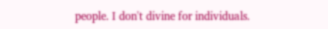people. I don't divine for individuals.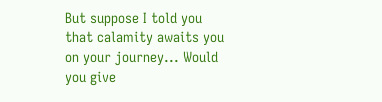But suppose I told you that calamity awaits you on your journey... Would you give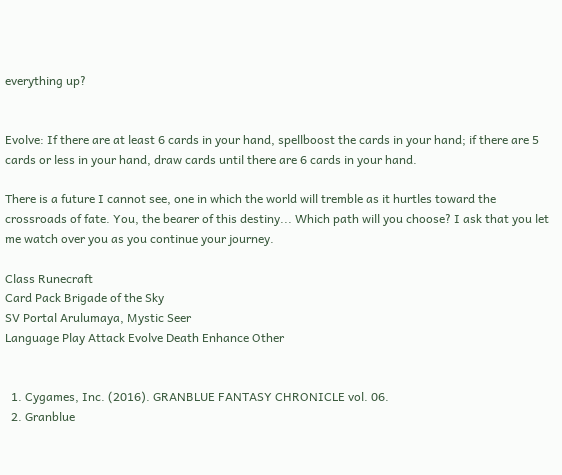everything up?


Evolve: If there are at least 6 cards in your hand, spellboost the cards in your hand; if there are 5 cards or less in your hand, draw cards until there are 6 cards in your hand.

There is a future I cannot see, one in which the world will tremble as it hurtles toward the crossroads of fate. You, the bearer of this destiny... Which path will you choose? I ask that you let me watch over you as you continue your journey.

Class Runecraft
Card Pack Brigade of the Sky
SV Portal Arulumaya, Mystic Seer
Language Play Attack Evolve Death Enhance Other


  1. Cygames, Inc. (2016). GRANBLUE FANTASY CHRONICLE vol. 06.
  2. Granblue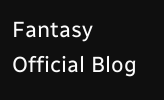Fantasy Official Blog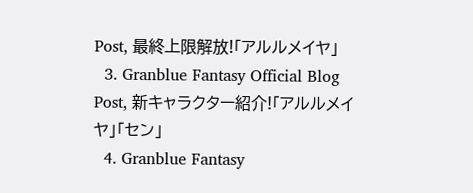Post, 最終上限解放!「アルルメイヤ」
  3. Granblue Fantasy Official Blog Post, 新キャラクター紹介!「アルルメイヤ」「セン」
  4. Granblue Fantasy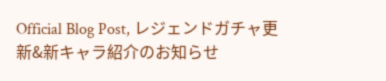Official Blog Post, レジェンドガチャ更新&新キャラ紹介のお知らせ